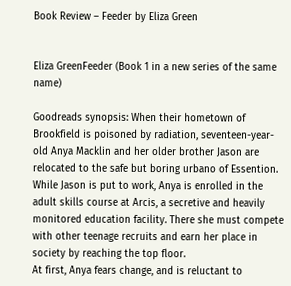Book Review – Feeder by Eliza Green


Eliza GreenFeeder (Book 1 in a new series of the same name)

Goodreads synopsis: When their hometown of Brookfield is poisoned by radiation, seventeen-year-old Anya Macklin and her older brother Jason are relocated to the safe but boring urbano of Essention.
While Jason is put to work, Anya is enrolled in the adult skills course at Arcis, a secretive and heavily monitored education facility. There she must compete with other teenage recruits and earn her place in society by reaching the top floor.
At first, Anya fears change, and is reluctant to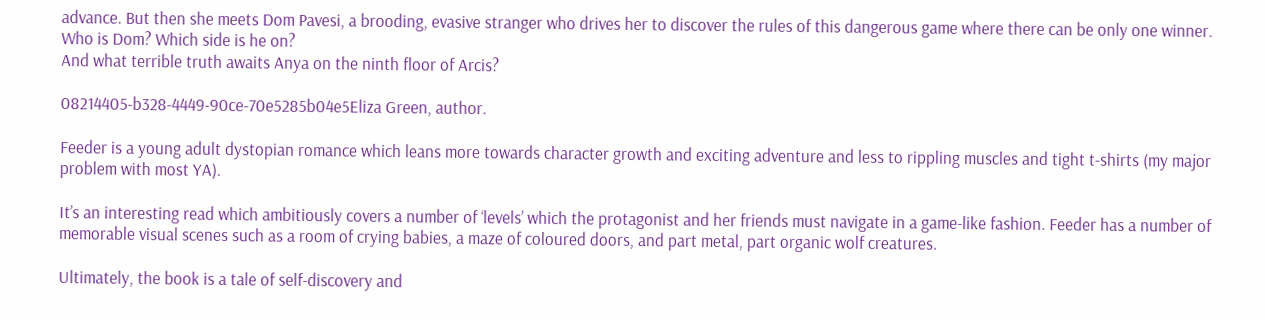advance. But then she meets Dom Pavesi, a brooding, evasive stranger who drives her to discover the rules of this dangerous game where there can be only one winner.
Who is Dom? Which side is he on?
And what terrible truth awaits Anya on the ninth floor of Arcis?

08214405-b328-4449-90ce-70e5285b04e5Eliza Green, author.

Feeder is a young adult dystopian romance which leans more towards character growth and exciting adventure and less to rippling muscles and tight t-shirts (my major problem with most YA).

It’s an interesting read which ambitiously covers a number of ‘levels’ which the protagonist and her friends must navigate in a game-like fashion. Feeder has a number of memorable visual scenes such as a room of crying babies, a maze of coloured doors, and part metal, part organic wolf creatures.

Ultimately, the book is a tale of self-discovery and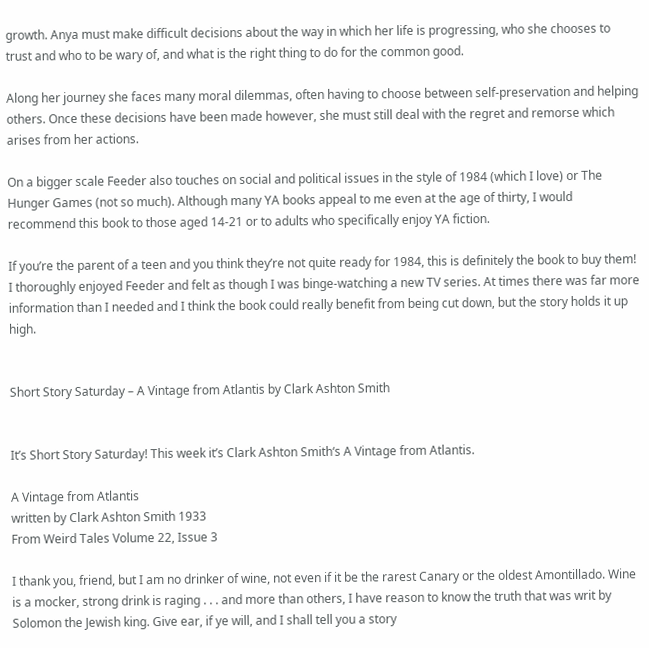growth. Anya must make difficult decisions about the way in which her life is progressing, who she chooses to trust and who to be wary of, and what is the right thing to do for the common good.

Along her journey she faces many moral dilemmas, often having to choose between self-preservation and helping others. Once these decisions have been made however, she must still deal with the regret and remorse which arises from her actions.

On a bigger scale Feeder also touches on social and political issues in the style of 1984 (which I love) or The Hunger Games (not so much). Although many YA books appeal to me even at the age of thirty, I would recommend this book to those aged 14-21 or to adults who specifically enjoy YA fiction.

If you’re the parent of a teen and you think they’re not quite ready for 1984, this is definitely the book to buy them! I thoroughly enjoyed Feeder and felt as though I was binge-watching a new TV series. At times there was far more information than I needed and I think the book could really benefit from being cut down, but the story holds it up high.


Short Story Saturday – A Vintage from Atlantis by Clark Ashton Smith


It’s Short Story Saturday! This week it’s Clark Ashton Smith‘s A Vintage from Atlantis.

A Vintage from Atlantis
written by Clark Ashton Smith 1933
From Weird Tales Volume 22, Issue 3

I thank you, friend, but I am no drinker of wine, not even if it be the rarest Canary or the oldest Amontillado. Wine is a mocker, strong drink is raging . . . and more than others, I have reason to know the truth that was writ by Solomon the Jewish king. Give ear, if ye will, and I shall tell you a story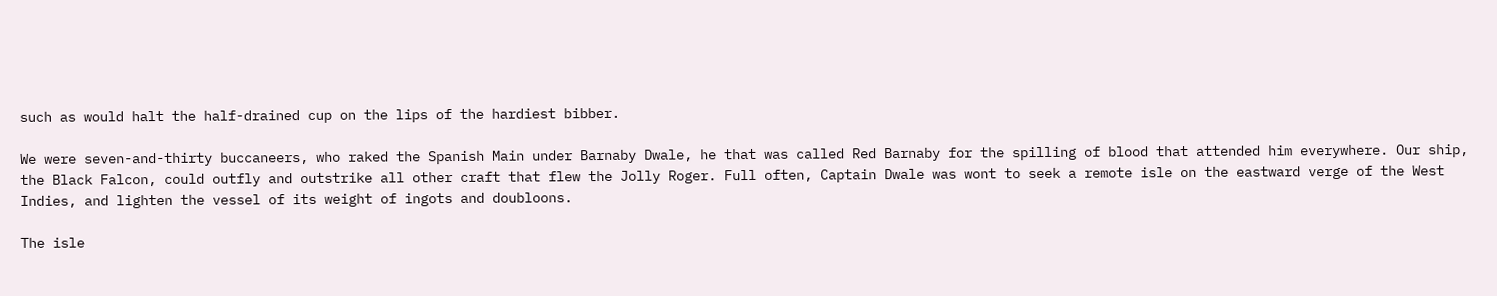such as would halt the half-drained cup on the lips of the hardiest bibber.

We were seven-and-thirty buccaneers, who raked the Spanish Main under Barnaby Dwale, he that was called Red Barnaby for the spilling of blood that attended him everywhere. Our ship, the Black Falcon, could outfly and outstrike all other craft that flew the Jolly Roger. Full often, Captain Dwale was wont to seek a remote isle on the eastward verge of the West Indies, and lighten the vessel of its weight of ingots and doubloons.

The isle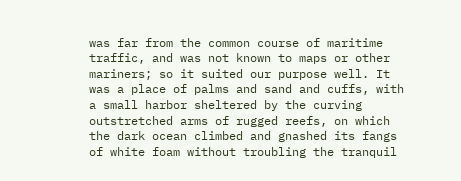was far from the common course of maritime traffic, and was not known to maps or other mariners; so it suited our purpose well. It was a place of palms and sand and cuffs, with a small harbor sheltered by the curving outstretched arms of rugged reefs, on which the dark ocean climbed and gnashed its fangs of white foam without troubling the tranquil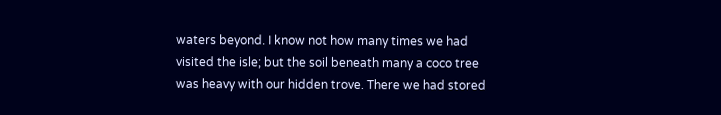waters beyond. I know not how many times we had visited the isle; but the soil beneath many a coco tree was heavy with our hidden trove. There we had stored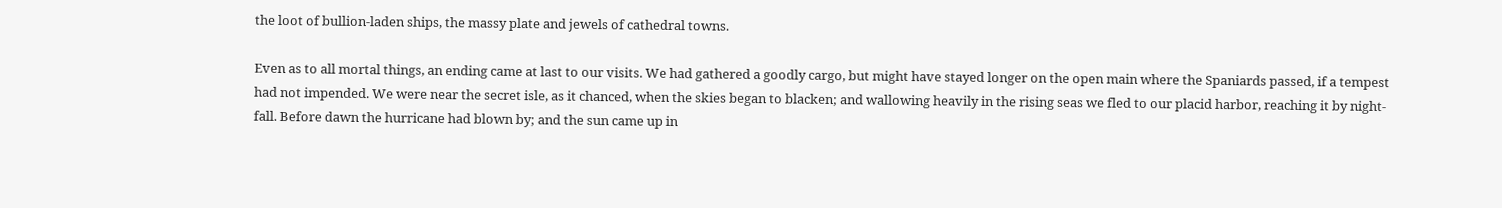the loot of bullion-laden ships, the massy plate and jewels of cathedral towns.

Even as to all mortal things, an ending came at last to our visits. We had gathered a goodly cargo, but might have stayed longer on the open main where the Spaniards passed, if a tempest had not impended. We were near the secret isle, as it chanced, when the skies began to blacken; and wallowing heavily in the rising seas we fled to our placid harbor, reaching it by night-fall. Before dawn the hurricane had blown by; and the sun came up in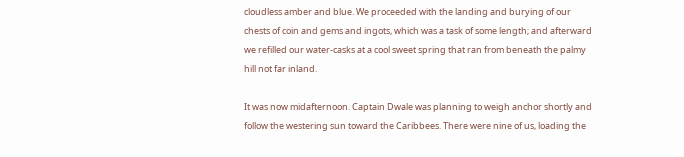cloudless amber and blue. We proceeded with the landing and burying of our chests of coin and gems and ingots, which was a task of some length; and afterward we refilled our water-casks at a cool sweet spring that ran from beneath the palmy hill not far inland.

It was now midafternoon. Captain Dwale was planning to weigh anchor shortly and follow the westering sun toward the Caribbees. There were nine of us, loading the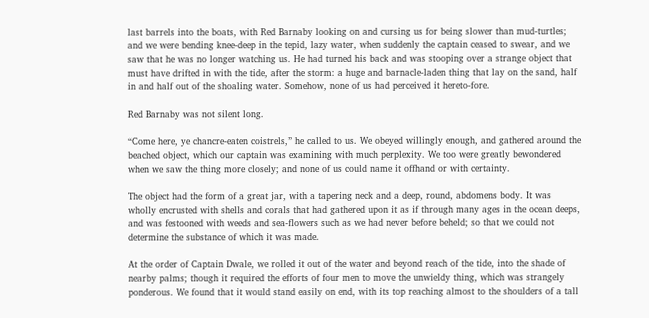last barrels into the boats, with Red Barnaby looking on and cursing us for being slower than mud-turtles; and we were bending knee-deep in the tepid, lazy water, when suddenly the captain ceased to swear, and we saw that he was no longer watching us. He had turned his back and was stooping over a strange object that must have drifted in with the tide, after the storm: a huge and barnacle-laden thing that lay on the sand, half in and half out of the shoaling water. Somehow, none of us had perceived it hereto-fore.

Red Barnaby was not silent long.

“Come here, ye chancre-eaten coistrels,” he called to us. We obeyed willingly enough, and gathered around the beached object, which our captain was examining with much perplexity. We too were greatly bewondered when we saw the thing more closely; and none of us could name it offhand or with certainty.

The object had the form of a great jar, with a tapering neck and a deep, round, abdomens body. It was wholly encrusted with shells and corals that had gathered upon it as if through many ages in the ocean deeps, and was festooned with weeds and sea-flowers such as we had never before beheld; so that we could not determine the substance of which it was made.

At the order of Captain Dwale, we rolled it out of the water and beyond reach of the tide, into the shade of nearby palms; though it required the efforts of four men to move the unwieldy thing, which was strangely ponderous. We found that it would stand easily on end, with its top reaching almost to the shoulders of a tall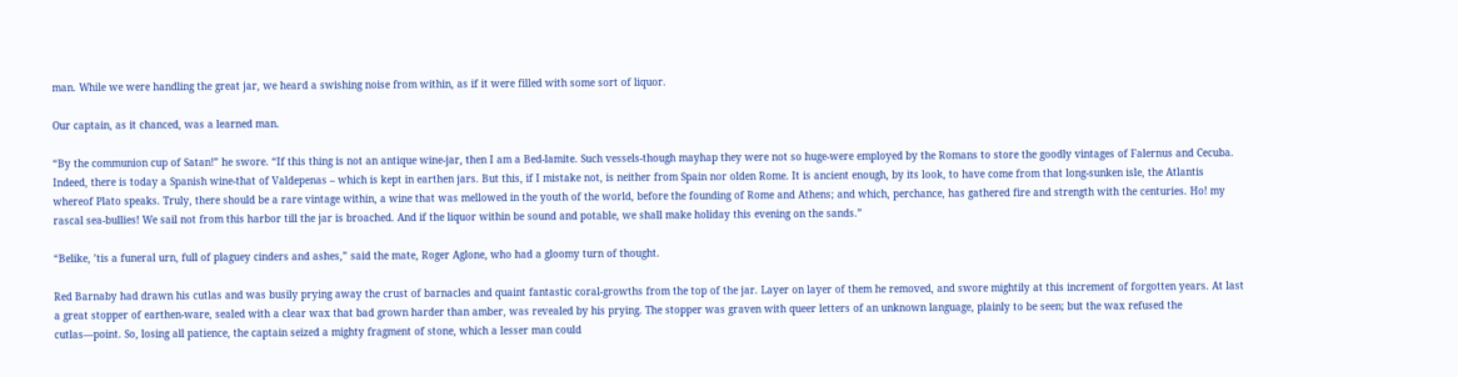man. While we were handling the great jar, we heard a swishing noise from within, as if it were filled with some sort of liquor.

Our captain, as it chanced, was a learned man.

“By the communion cup of Satan!” he swore. “If this thing is not an antique wine-jar, then I am a Bed-lamite. Such vessels-though mayhap they were not so huge-were employed by the Romans to store the goodly vintages of Falernus and Cecuba. Indeed, there is today a Spanish wine-that of Valdepenas – which is kept in earthen jars. But this, if I mistake not, is neither from Spain nor olden Rome. It is ancient enough, by its look, to have come from that long-sunken isle, the Atlantis whereof Plato speaks. Truly, there should be a rare vintage within, a wine that was mellowed in the youth of the world, before the founding of Rome and Athens; and which, perchance, has gathered fire and strength with the centuries. Ho! my rascal sea-bullies! We sail not from this harbor till the jar is broached. And if the liquor within be sound and potable, we shall make holiday this evening on the sands.”

“Belike, ’tis a funeral urn, full of plaguey cinders and ashes,” said the mate, Roger Aglone, who had a gloomy turn of thought.

Red Barnaby had drawn his cutlas and was busily prying away the crust of barnacles and quaint fantastic coral-growths from the top of the jar. Layer on layer of them he removed, and swore mightily at this increment of forgotten years. At last a great stopper of earthen-ware, sealed with a clear wax that bad grown harder than amber, was revealed by his prying. The stopper was graven with queer letters of an unknown language, plainly to be seen; but the wax refused the cutlas—point. So, losing all patience, the captain seized a mighty fragment of stone, which a lesser man could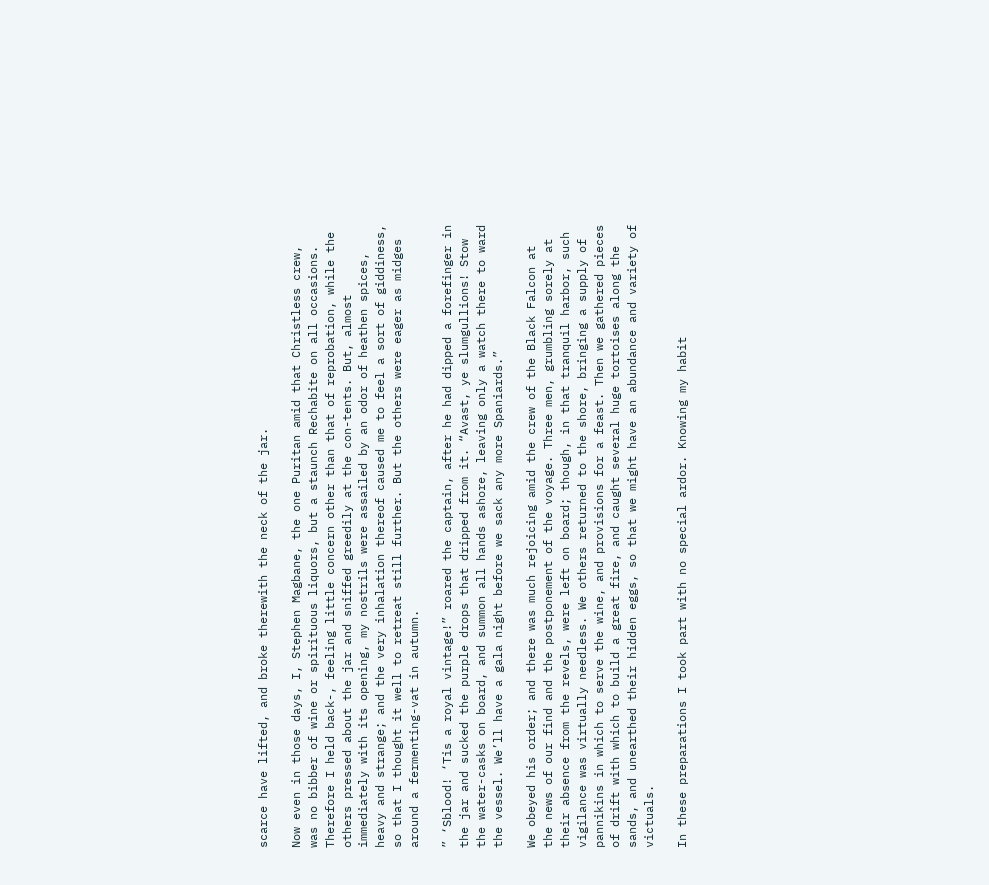scarce have lifted, and broke therewith the neck of the jar.

Now even in those days, I, Stephen Magbane, the one Puritan amid that Christless crew, was no bibber of wine or spirituous liquors, but a staunch Rechabite on all occasions. Therefore I held back-, feeling little concern other than that of reprobation, while the others pressed about the jar and sniffed greedily at the con-tents. But, almost immediately with its opening, my nostrils were assailed by an odor of heathen spices, heavy and strange; and the very inhalation thereof caused me to feel a sort of giddiness, so that I thought it well to retreat still further. But the others were eager as midges around a fermenting-vat in autumn.

” ‘Sblood! ‘Tis a royal vintage!” roared the captain, after he had dipped a forefinger in the jar and sucked the purple drops that dripped from it. “Avast, ye slumgullions! Stow the water-casks on board, and summon all hands ashore, leaving only a watch there to ward the vessel. We’ll have a gala night before we sack any more Spaniards.”

We obeyed his order; and there was much rejoicing amid the crew of the Black Falcon at the news of our find and the postponement of the voyage. Three men, grumbling sorely at their absence from the revels, were left on board; though, in that tranquil harbor, such vigilance was virtually needless. We others returned to the shore, bringing a supply of pannikins in which to serve the wine, and provisions for a feast. Then we gathered pieces of drift with which to build a great fire, and caught several huge tortoises along the sands, and unearthed their hidden eggs, so that we might have an abundance and variety of victuals.

In these preparations I took part with no special ardor. Knowing my habit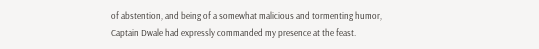of abstention, and being of a somewhat malicious and tormenting humor, Captain Dwale had expressly commanded my presence at the feast.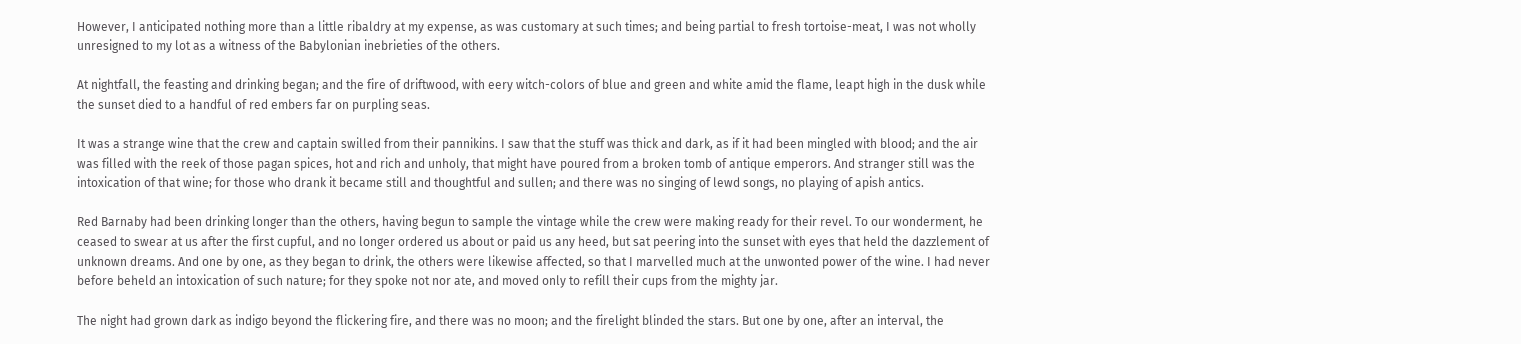However, I anticipated nothing more than a little ribaldry at my expense, as was customary at such times; and being partial to fresh tortoise-meat, I was not wholly unresigned to my lot as a witness of the Babylonian inebrieties of the others.

At nightfall, the feasting and drinking began; and the fire of driftwood, with eery witch-colors of blue and green and white amid the flame, leapt high in the dusk while the sunset died to a handful of red embers far on purpling seas.

It was a strange wine that the crew and captain swilled from their pannikins. I saw that the stuff was thick and dark, as if it had been mingled with blood; and the air was filled with the reek of those pagan spices, hot and rich and unholy, that might have poured from a broken tomb of antique emperors. And stranger still was the intoxication of that wine; for those who drank it became still and thoughtful and sullen; and there was no singing of lewd songs, no playing of apish antics.

Red Barnaby had been drinking longer than the others, having begun to sample the vintage while the crew were making ready for their revel. To our wonderment, he ceased to swear at us after the first cupful, and no longer ordered us about or paid us any heed, but sat peering into the sunset with eyes that held the dazzlement of unknown dreams. And one by one, as they began to drink, the others were likewise affected, so that I marvelled much at the unwonted power of the wine. I had never before beheld an intoxication of such nature; for they spoke not nor ate, and moved only to refill their cups from the mighty jar.

The night had grown dark as indigo beyond the flickering fire, and there was no moon; and the firelight blinded the stars. But one by one, after an interval, the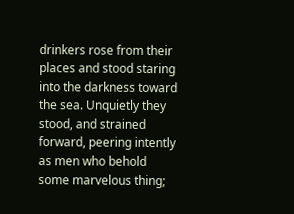drinkers rose from their places and stood staring into the darkness toward the sea. Unquietly they stood, and strained forward, peering intently as men who behold some marvelous thing;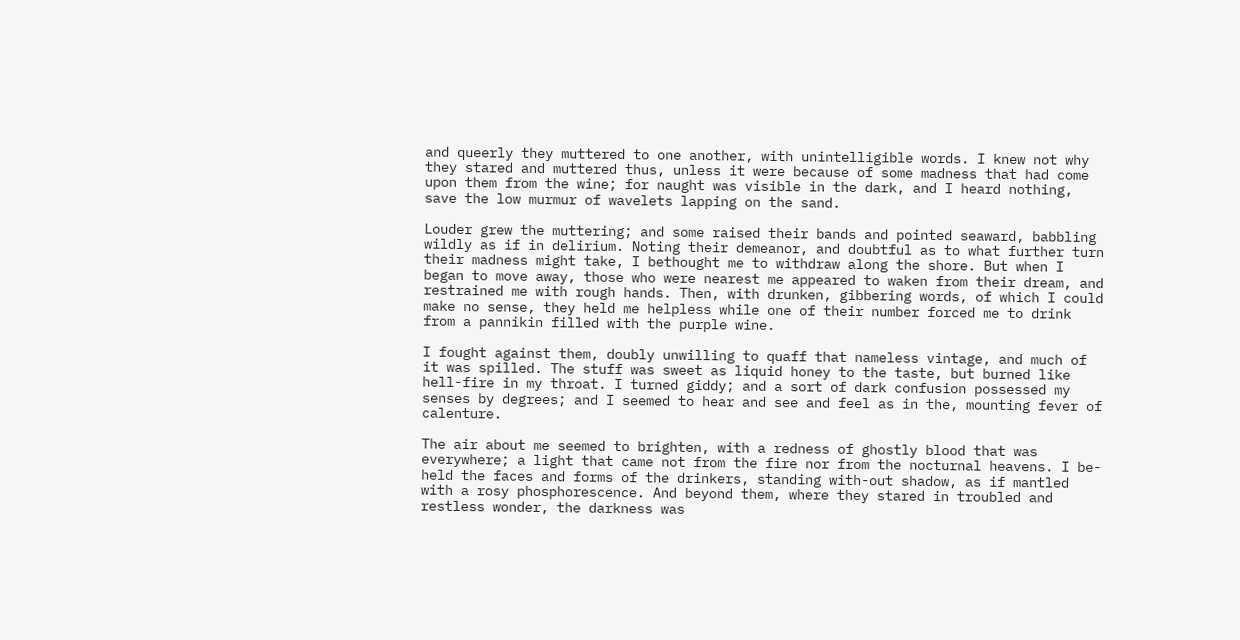and queerly they muttered to one another, with unintelligible words. I knew not why they stared and muttered thus, unless it were because of some madness that had come upon them from the wine; for naught was visible in the dark, and I heard nothing, save the low murmur of wavelets lapping on the sand.

Louder grew the muttering; and some raised their bands and pointed seaward, babbling wildly as if in delirium. Noting their demeanor, and doubtful as to what further turn their madness might take, I bethought me to withdraw along the shore. But when I began to move away, those who were nearest me appeared to waken from their dream, and restrained me with rough hands. Then, with drunken, gibbering words, of which I could make no sense, they held me helpless while one of their number forced me to drink from a pannikin filled with the purple wine.

I fought against them, doubly unwilling to quaff that nameless vintage, and much of it was spilled. The stuff was sweet as liquid honey to the taste, but burned like hell-fire in my throat. I turned giddy; and a sort of dark confusion possessed my senses by degrees; and I seemed to hear and see and feel as in the, mounting fever of calenture.

The air about me seemed to brighten, with a redness of ghostly blood that was everywhere; a light that came not from the fire nor from the nocturnal heavens. I be-held the faces and forms of the drinkers, standing with-out shadow, as if mantled with a rosy phosphorescence. And beyond them, where they stared in troubled and restless wonder, the darkness was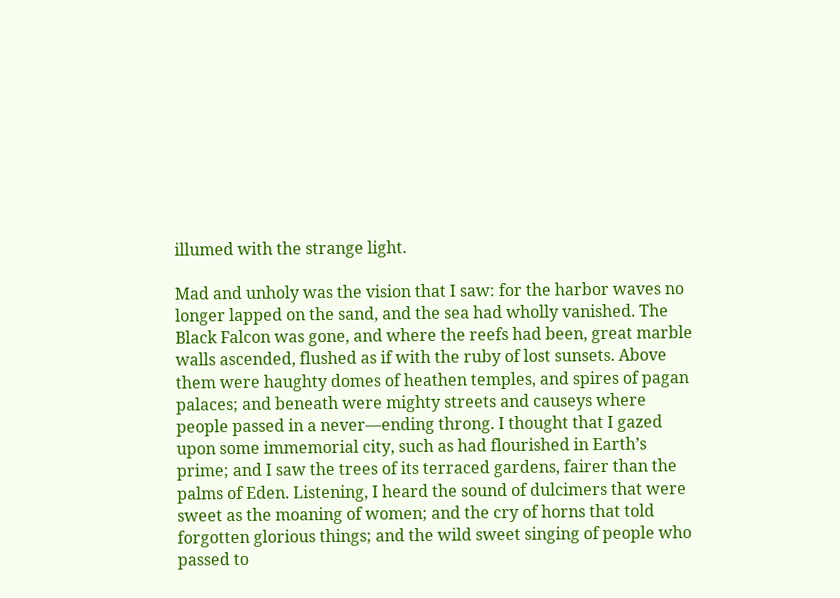illumed with the strange light.

Mad and unholy was the vision that I saw: for the harbor waves no longer lapped on the sand, and the sea had wholly vanished. The Black Falcon was gone, and where the reefs had been, great marble walls ascended, flushed as if with the ruby of lost sunsets. Above them were haughty domes of heathen temples, and spires of pagan palaces; and beneath were mighty streets and causeys where people passed in a never—ending throng. I thought that I gazed upon some immemorial city, such as had flourished in Earth’s prime; and I saw the trees of its terraced gardens, fairer than the palms of Eden. Listening, I heard the sound of dulcimers that were sweet as the moaning of women; and the cry of horns that told forgotten glorious things; and the wild sweet singing of people who passed to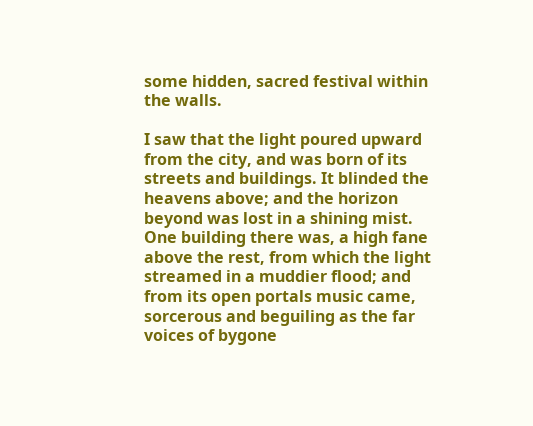some hidden, sacred festival within the walls.

I saw that the light poured upward from the city, and was born of its streets and buildings. It blinded the heavens above; and the horizon beyond was lost in a shining mist. One building there was, a high fane above the rest, from which the light streamed in a muddier flood; and from its open portals music came, sorcerous and beguiling as the far voices of bygone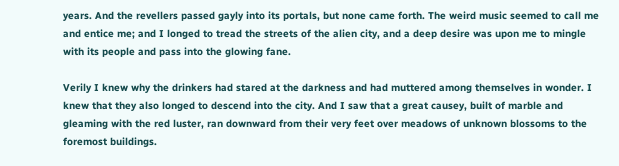years. And the revellers passed gayly into its portals, but none came forth. The weird music seemed to call me and entice me; and I longed to tread the streets of the alien city, and a deep desire was upon me to mingle with its people and pass into the glowing fane.

Verily I knew why the drinkers had stared at the darkness and had muttered among themselves in wonder. I knew that they also longed to descend into the city. And I saw that a great causey, built of marble and gleaming with the red luster, ran downward from their very feet over meadows of unknown blossoms to the foremost buildings.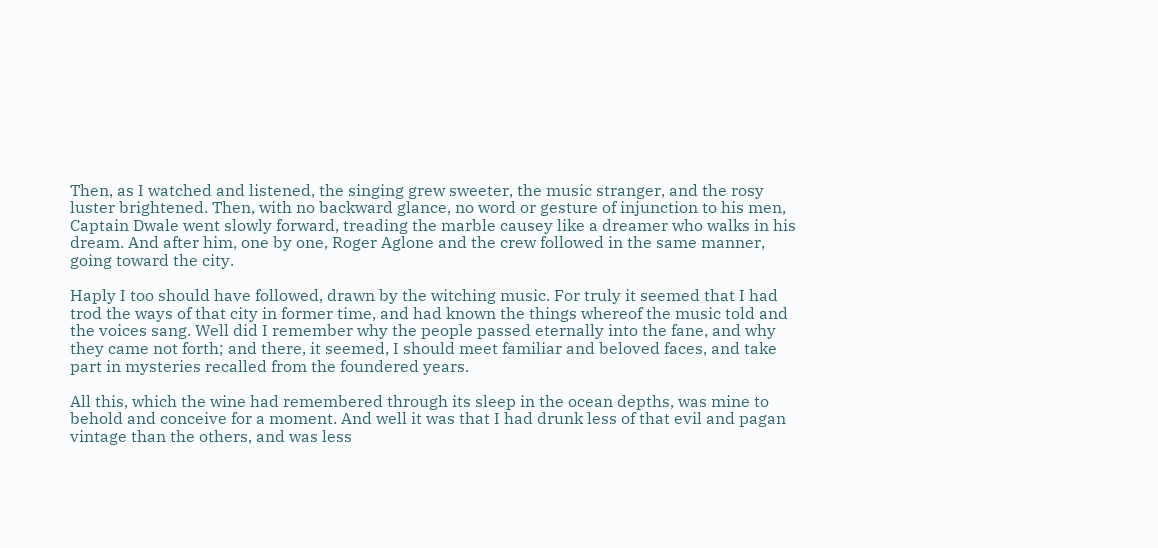Then, as I watched and listened, the singing grew sweeter, the music stranger, and the rosy luster brightened. Then, with no backward glance, no word or gesture of injunction to his men, Captain Dwale went slowly forward, treading the marble causey like a dreamer who walks in his dream. And after him, one by one, Roger Aglone and the crew followed in the same manner, going toward the city.

Haply I too should have followed, drawn by the witching music. For truly it seemed that I had trod the ways of that city in former time, and had known the things whereof the music told and the voices sang. Well did I remember why the people passed eternally into the fane, and why they came not forth; and there, it seemed, I should meet familiar and beloved faces, and take part in mysteries recalled from the foundered years.

All this, which the wine had remembered through its sleep in the ocean depths, was mine to behold and conceive for a moment. And well it was that I had drunk less of that evil and pagan vintage than the others, and was less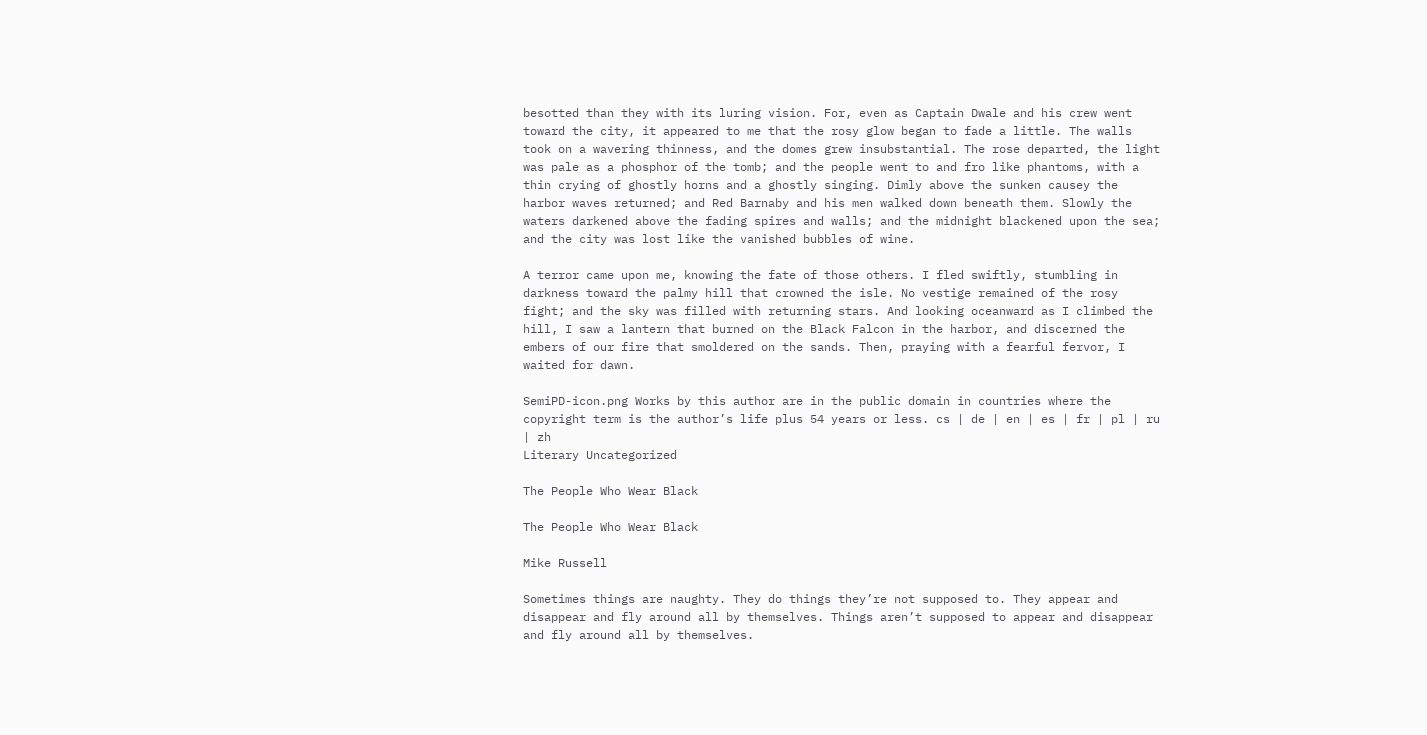besotted than they with its luring vision. For, even as Captain Dwale and his crew went toward the city, it appeared to me that the rosy glow began to fade a little. The walls took on a wavering thinness, and the domes grew insubstantial. The rose departed, the light was pale as a phosphor of the tomb; and the people went to and fro like phantoms, with a thin crying of ghostly horns and a ghostly singing. Dimly above the sunken causey the harbor waves returned; and Red Barnaby and his men walked down beneath them. Slowly the waters darkened above the fading spires and walls; and the midnight blackened upon the sea; and the city was lost like the vanished bubbles of wine.

A terror came upon me, knowing the fate of those others. I fled swiftly, stumbling in darkness toward the palmy hill that crowned the isle. No vestige remained of the rosy fight; and the sky was filled with returning stars. And looking oceanward as I climbed the hill, I saw a lantern that burned on the Black Falcon in the harbor, and discerned the embers of our fire that smoldered on the sands. Then, praying with a fearful fervor, I waited for dawn.

SemiPD-icon.png Works by this author are in the public domain in countries where the copyright term is the author’s life plus 54 years or less. cs | de | en | es | fr | pl | ru | zh
Literary Uncategorized

The People Who Wear Black

The People Who Wear Black

Mike Russell

Sometimes things are naughty. They do things they’re not supposed to. They appear and disappear and fly around all by themselves. Things aren’t supposed to appear and disappear and fly around all by themselves.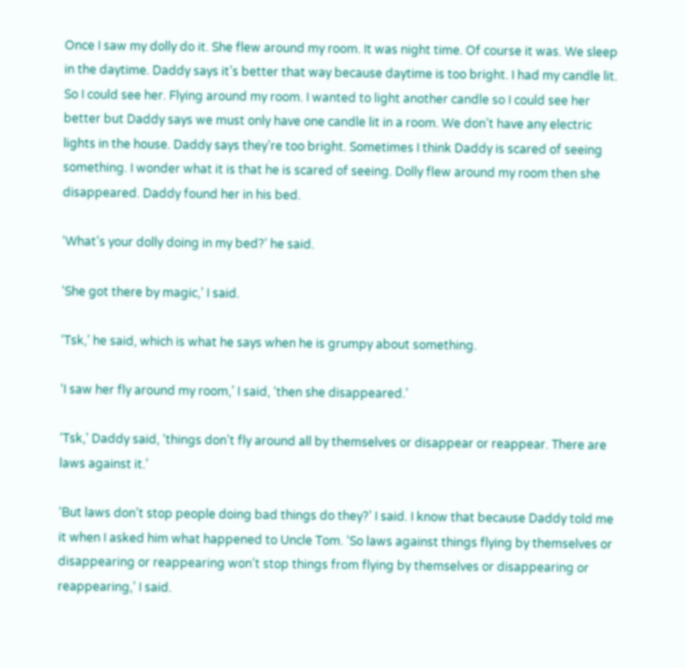Once I saw my dolly do it. She flew around my room. It was night time. Of course it was. We sleep in the daytime. Daddy says it’s better that way because daytime is too bright. I had my candle lit. So I could see her. Flying around my room. I wanted to light another candle so I could see her better but Daddy says we must only have one candle lit in a room. We don’t have any electric lights in the house. Daddy says they’re too bright. Sometimes I think Daddy is scared of seeing something. I wonder what it is that he is scared of seeing. Dolly flew around my room then she disappeared. Daddy found her in his bed.

‘What’s your dolly doing in my bed?’ he said.

‘She got there by magic,’ I said.

‘Tsk,’ he said, which is what he says when he is grumpy about something.

‘I saw her fly around my room,’ I said, ‘then she disappeared.’

‘Tsk,’ Daddy said, ‘things don’t fly around all by themselves or disappear or reappear. There are laws against it.’

‘But laws don’t stop people doing bad things do they?’ I said. I know that because Daddy told me it when I asked him what happened to Uncle Tom. ‘So laws against things flying by themselves or disappearing or reappearing won’t stop things from flying by themselves or disappearing or reappearing,’ I said.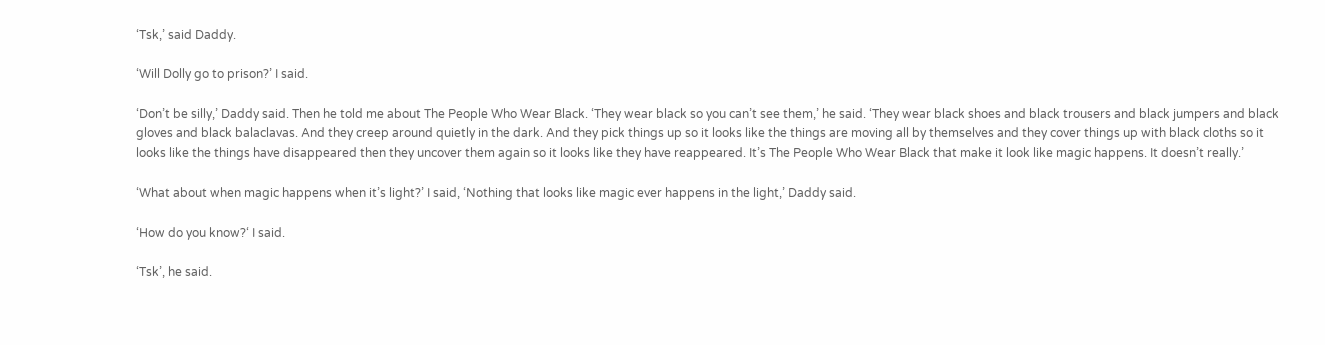‘Tsk,’ said Daddy.

‘Will Dolly go to prison?’ I said.

‘Don’t be silly,’ Daddy said. Then he told me about The People Who Wear Black. ‘They wear black so you can’t see them,’ he said. ‘They wear black shoes and black trousers and black jumpers and black gloves and black balaclavas. And they creep around quietly in the dark. And they pick things up so it looks like the things are moving all by themselves and they cover things up with black cloths so it looks like the things have disappeared then they uncover them again so it looks like they have reappeared. It’s The People Who Wear Black that make it look like magic happens. It doesn’t really.’

‘What about when magic happens when it’s light?’ I said, ‘Nothing that looks like magic ever happens in the light,’ Daddy said.

‘How do you know?‘ I said.

‘Tsk’, he said.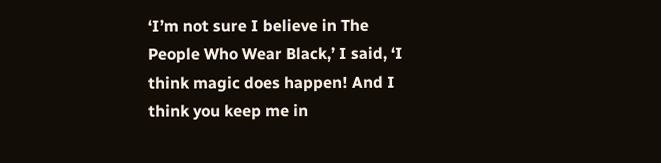‘I’m not sure I believe in The People Who Wear Black,’ I said, ‘I think magic does happen! And I think you keep me in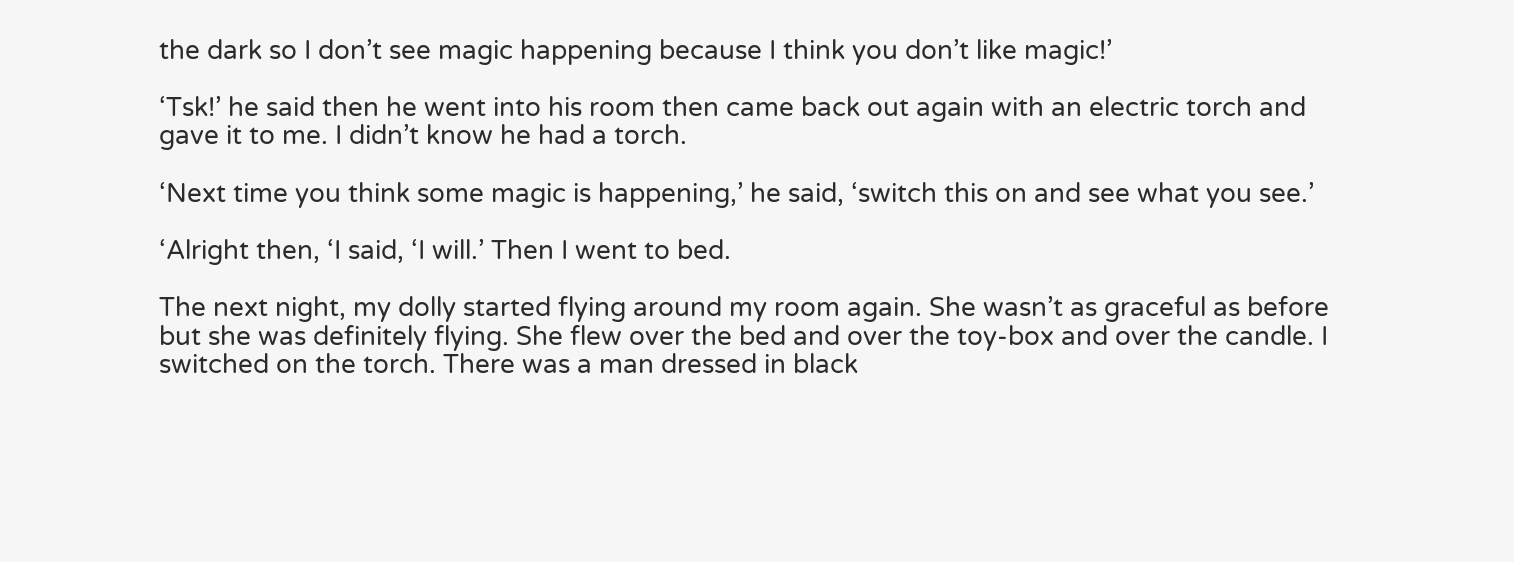the dark so I don’t see magic happening because I think you don’t like magic!’

‘Tsk!’ he said then he went into his room then came back out again with an electric torch and gave it to me. I didn’t know he had a torch.

‘Next time you think some magic is happening,’ he said, ‘switch this on and see what you see.’

‘Alright then, ‘I said, ‘I will.’ Then I went to bed.

The next night, my dolly started flying around my room again. She wasn’t as graceful as before but she was definitely flying. She flew over the bed and over the toy-box and over the candle. I switched on the torch. There was a man dressed in black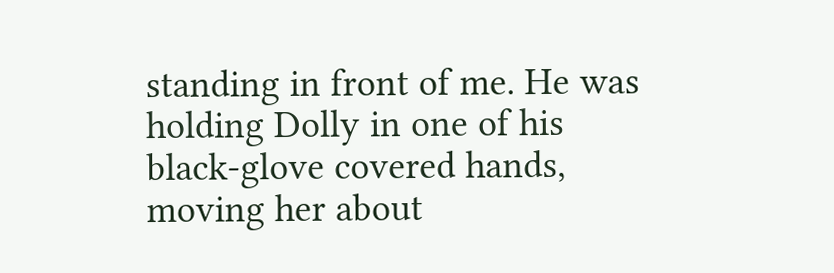standing in front of me. He was holding Dolly in one of his black-glove covered hands, moving her about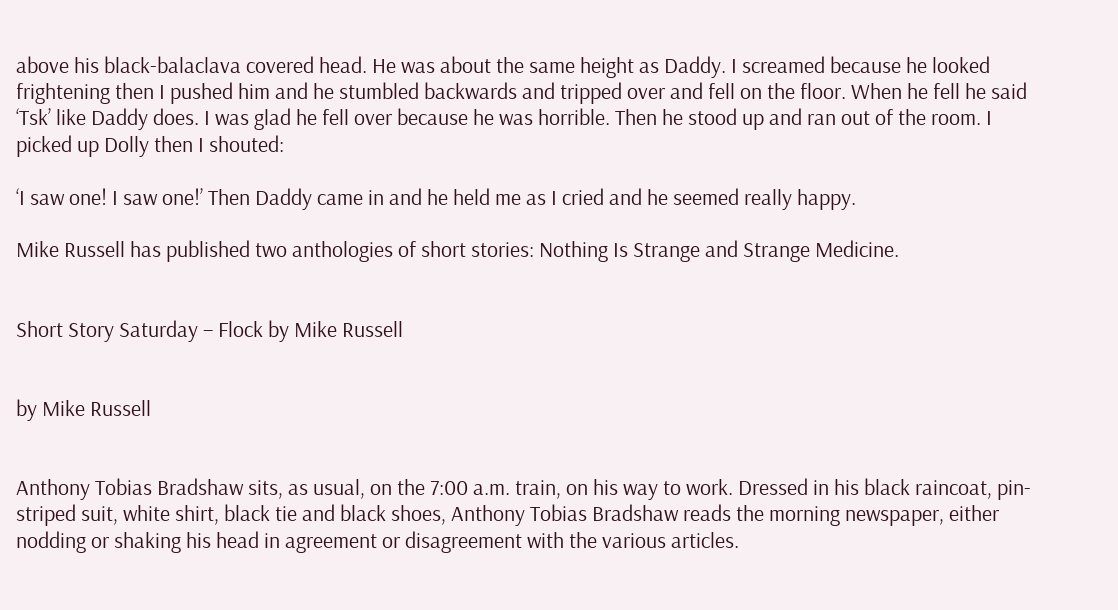above his black-balaclava covered head. He was about the same height as Daddy. I screamed because he looked frightening then I pushed him and he stumbled backwards and tripped over and fell on the floor. When he fell he said ‘Tsk’ like Daddy does. I was glad he fell over because he was horrible. Then he stood up and ran out of the room. I picked up Dolly then I shouted:

‘I saw one! I saw one!’ Then Daddy came in and he held me as I cried and he seemed really happy.

Mike Russell has published two anthologies of short stories: Nothing Is Strange and Strange Medicine.


Short Story Saturday – Flock by Mike Russell


by Mike Russell


Anthony Tobias Bradshaw sits, as usual, on the 7:00 a.m. train, on his way to work. Dressed in his black raincoat, pin-striped suit, white shirt, black tie and black shoes, Anthony Tobias Bradshaw reads the morning newspaper, either nodding or shaking his head in agreement or disagreement with the various articles.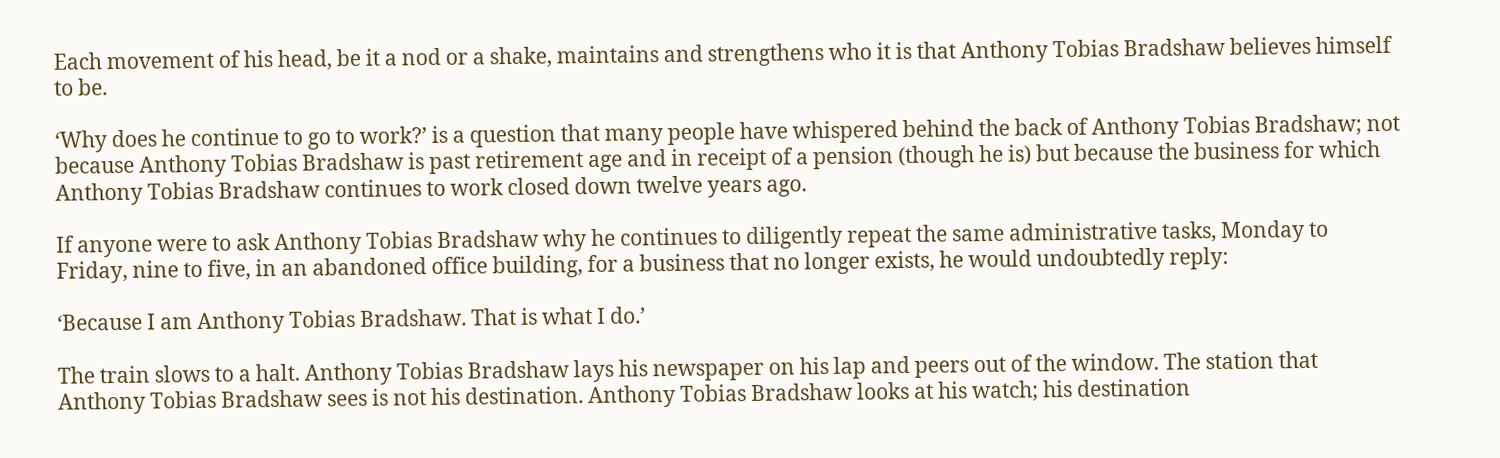Each movement of his head, be it a nod or a shake, maintains and strengthens who it is that Anthony Tobias Bradshaw believes himself to be.

‘Why does he continue to go to work?’ is a question that many people have whispered behind the back of Anthony Tobias Bradshaw; not because Anthony Tobias Bradshaw is past retirement age and in receipt of a pension (though he is) but because the business for which Anthony Tobias Bradshaw continues to work closed down twelve years ago.

If anyone were to ask Anthony Tobias Bradshaw why he continues to diligently repeat the same administrative tasks, Monday to Friday, nine to five, in an abandoned office building, for a business that no longer exists, he would undoubtedly reply:

‘Because I am Anthony Tobias Bradshaw. That is what I do.’

The train slows to a halt. Anthony Tobias Bradshaw lays his newspaper on his lap and peers out of the window. The station that Anthony Tobias Bradshaw sees is not his destination. Anthony Tobias Bradshaw looks at his watch; his destination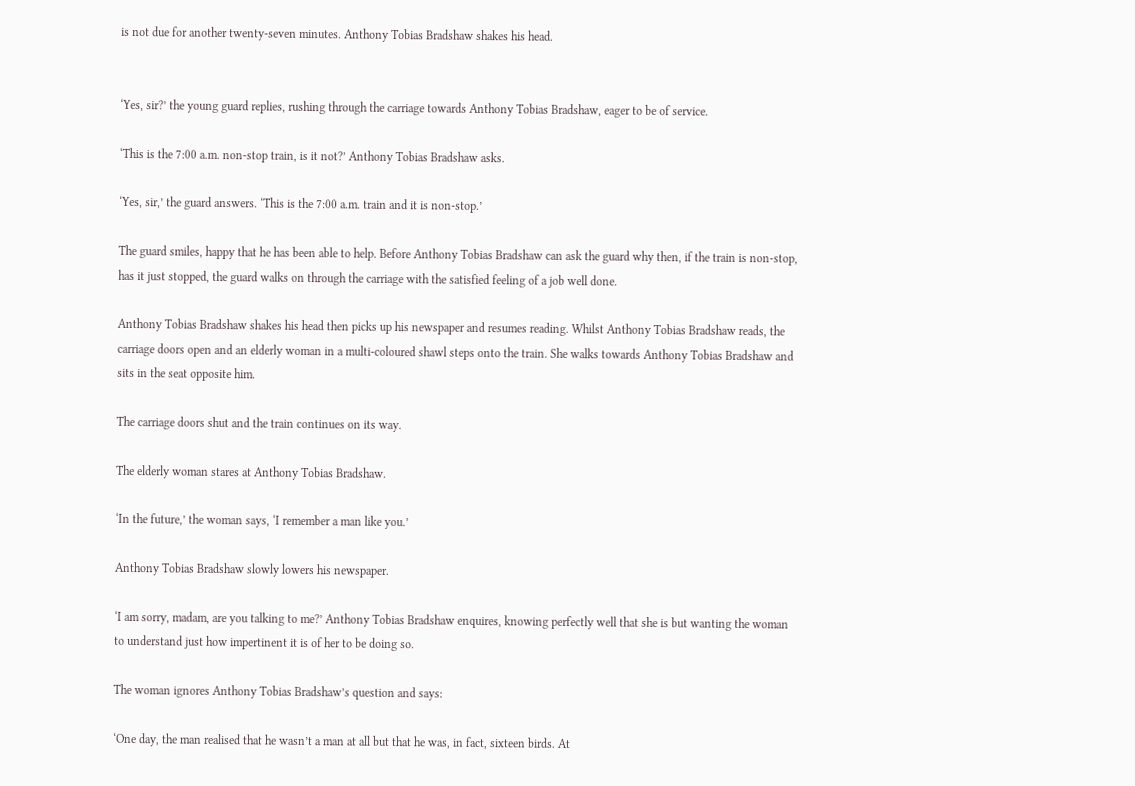is not due for another twenty-seven minutes. Anthony Tobias Bradshaw shakes his head.


‘Yes, sir?’ the young guard replies, rushing through the carriage towards Anthony Tobias Bradshaw, eager to be of service.

‘This is the 7:00 a.m. non-stop train, is it not?’ Anthony Tobias Bradshaw asks.

‘Yes, sir,’ the guard answers. ‘This is the 7:00 a.m. train and it is non-stop.’

The guard smiles, happy that he has been able to help. Before Anthony Tobias Bradshaw can ask the guard why then, if the train is non-stop, has it just stopped, the guard walks on through the carriage with the satisfied feeling of a job well done.

Anthony Tobias Bradshaw shakes his head then picks up his newspaper and resumes reading. Whilst Anthony Tobias Bradshaw reads, the carriage doors open and an elderly woman in a multi-coloured shawl steps onto the train. She walks towards Anthony Tobias Bradshaw and sits in the seat opposite him.

The carriage doors shut and the train continues on its way.

The elderly woman stares at Anthony Tobias Bradshaw.

‘In the future,’ the woman says, ‘I remember a man like you.’

Anthony Tobias Bradshaw slowly lowers his newspaper.

‘I am sorry, madam, are you talking to me?’ Anthony Tobias Bradshaw enquires, knowing perfectly well that she is but wanting the woman to understand just how impertinent it is of her to be doing so.

The woman ignores Anthony Tobias Bradshaw’s question and says:

‘One day, the man realised that he wasn’t a man at all but that he was, in fact, sixteen birds. At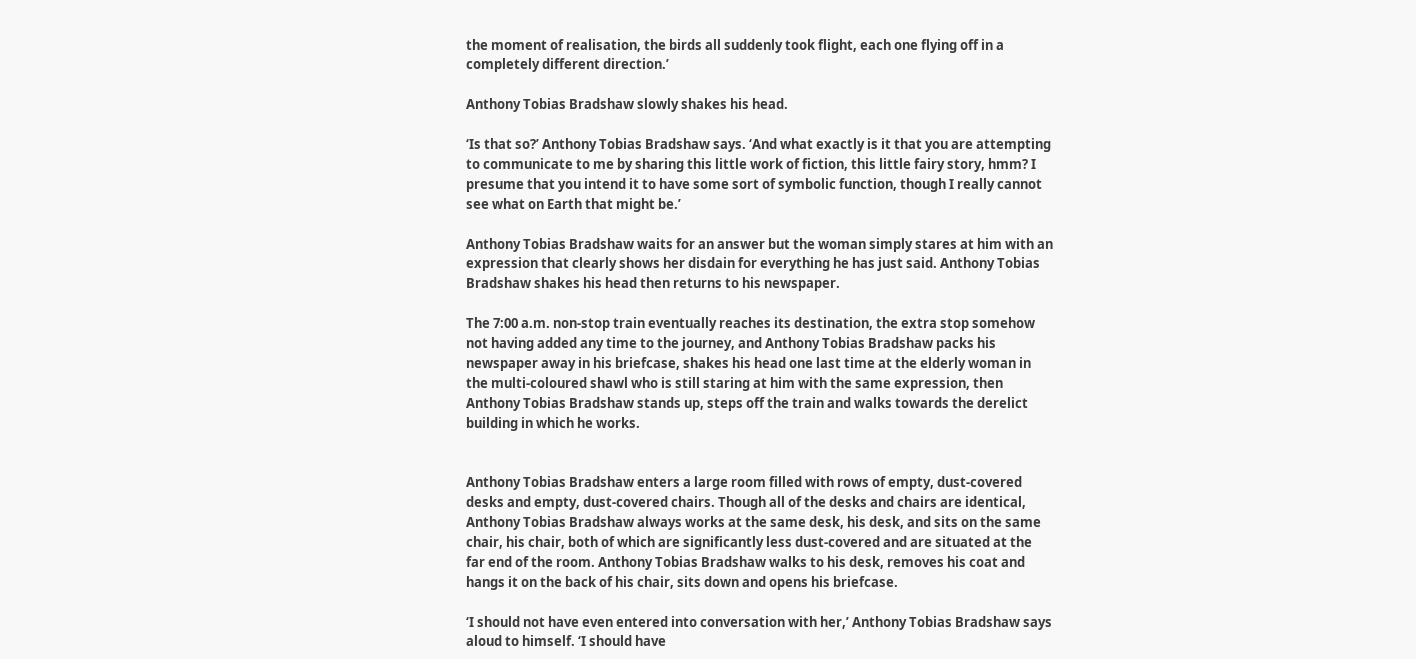the moment of realisation, the birds all suddenly took flight, each one flying off in a completely different direction.’

Anthony Tobias Bradshaw slowly shakes his head.

‘Is that so?’ Anthony Tobias Bradshaw says. ‘And what exactly is it that you are attempting to communicate to me by sharing this little work of fiction, this little fairy story, hmm? I presume that you intend it to have some sort of symbolic function, though I really cannot see what on Earth that might be.’

Anthony Tobias Bradshaw waits for an answer but the woman simply stares at him with an expression that clearly shows her disdain for everything he has just said. Anthony Tobias Bradshaw shakes his head then returns to his newspaper.

The 7:00 a.m. non-stop train eventually reaches its destination, the extra stop somehow not having added any time to the journey, and Anthony Tobias Bradshaw packs his newspaper away in his briefcase, shakes his head one last time at the elderly woman in the multi-coloured shawl who is still staring at him with the same expression, then Anthony Tobias Bradshaw stands up, steps off the train and walks towards the derelict building in which he works.


Anthony Tobias Bradshaw enters a large room filled with rows of empty, dust-covered desks and empty, dust-covered chairs. Though all of the desks and chairs are identical, Anthony Tobias Bradshaw always works at the same desk, his desk, and sits on the same chair, his chair, both of which are significantly less dust-covered and are situated at the far end of the room. Anthony Tobias Bradshaw walks to his desk, removes his coat and hangs it on the back of his chair, sits down and opens his briefcase.

‘I should not have even entered into conversation with her,’ Anthony Tobias Bradshaw says aloud to himself. ‘I should have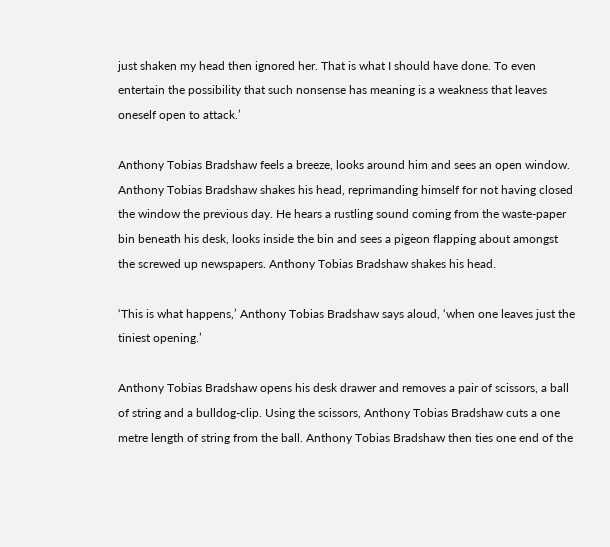just shaken my head then ignored her. That is what I should have done. To even entertain the possibility that such nonsense has meaning is a weakness that leaves oneself open to attack.’

Anthony Tobias Bradshaw feels a breeze, looks around him and sees an open window. Anthony Tobias Bradshaw shakes his head, reprimanding himself for not having closed the window the previous day. He hears a rustling sound coming from the waste-paper bin beneath his desk, looks inside the bin and sees a pigeon flapping about amongst the screwed up newspapers. Anthony Tobias Bradshaw shakes his head.

‘This is what happens,’ Anthony Tobias Bradshaw says aloud, ‘when one leaves just the tiniest opening.’

Anthony Tobias Bradshaw opens his desk drawer and removes a pair of scissors, a ball of string and a bulldog-clip. Using the scissors, Anthony Tobias Bradshaw cuts a one metre length of string from the ball. Anthony Tobias Bradshaw then ties one end of the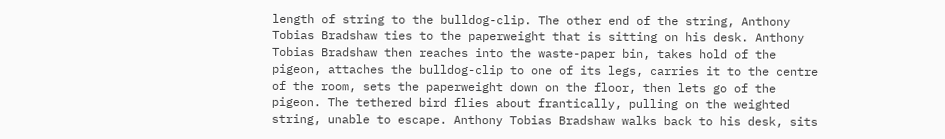length of string to the bulldog-clip. The other end of the string, Anthony Tobias Bradshaw ties to the paperweight that is sitting on his desk. Anthony Tobias Bradshaw then reaches into the waste-paper bin, takes hold of the pigeon, attaches the bulldog-clip to one of its legs, carries it to the centre of the room, sets the paperweight down on the floor, then lets go of the pigeon. The tethered bird flies about frantically, pulling on the weighted string, unable to escape. Anthony Tobias Bradshaw walks back to his desk, sits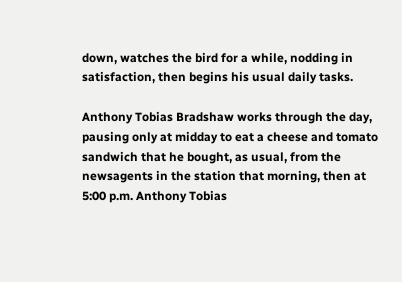down, watches the bird for a while, nodding in satisfaction, then begins his usual daily tasks.

Anthony Tobias Bradshaw works through the day, pausing only at midday to eat a cheese and tomato sandwich that he bought, as usual, from the newsagents in the station that morning, then at 5:00 p.m. Anthony Tobias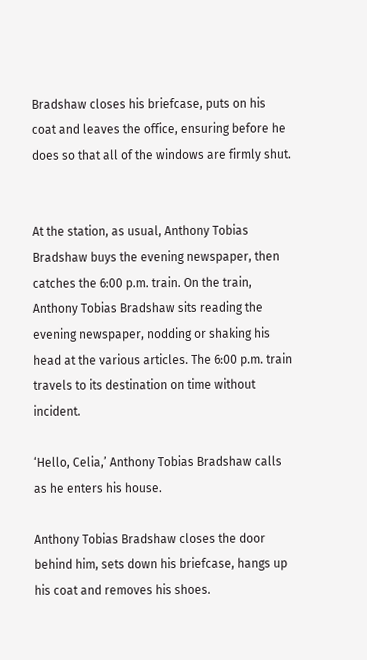Bradshaw closes his briefcase, puts on his coat and leaves the office, ensuring before he does so that all of the windows are firmly shut.


At the station, as usual, Anthony Tobias Bradshaw buys the evening newspaper, then catches the 6:00 p.m. train. On the train, Anthony Tobias Bradshaw sits reading the evening newspaper, nodding or shaking his head at the various articles. The 6:00 p.m. train travels to its destination on time without incident.

‘Hello, Celia,’ Anthony Tobias Bradshaw calls as he enters his house.

Anthony Tobias Bradshaw closes the door behind him, sets down his briefcase, hangs up his coat and removes his shoes.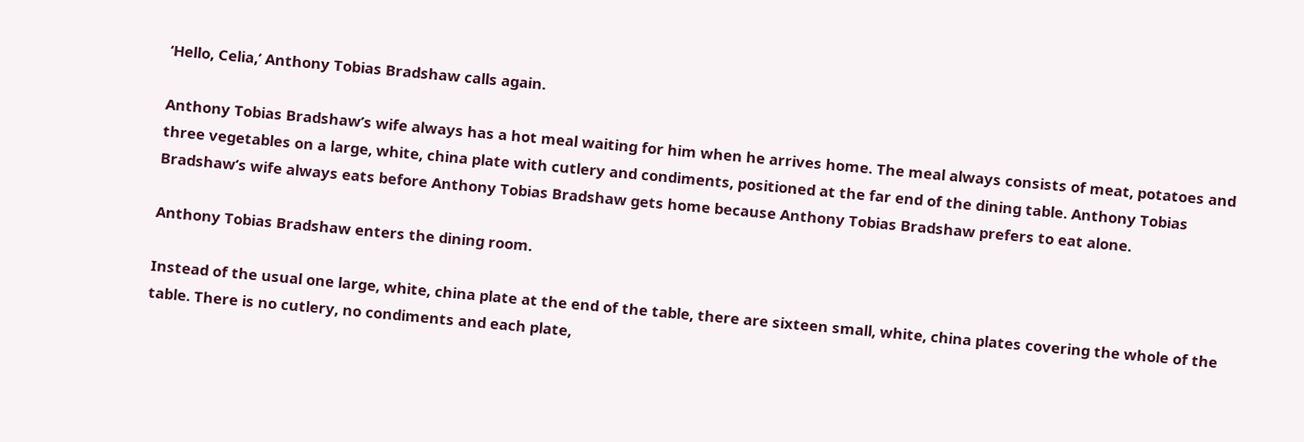‘Hello, Celia,’ Anthony Tobias Bradshaw calls again.

Anthony Tobias Bradshaw’s wife always has a hot meal waiting for him when he arrives home. The meal always consists of meat, potatoes and three vegetables on a large, white, china plate with cutlery and condiments, positioned at the far end of the dining table. Anthony Tobias Bradshaw’s wife always eats before Anthony Tobias Bradshaw gets home because Anthony Tobias Bradshaw prefers to eat alone.

Anthony Tobias Bradshaw enters the dining room.

Instead of the usual one large, white, china plate at the end of the table, there are sixteen small, white, china plates covering the whole of the table. There is no cutlery, no condiments and each plate,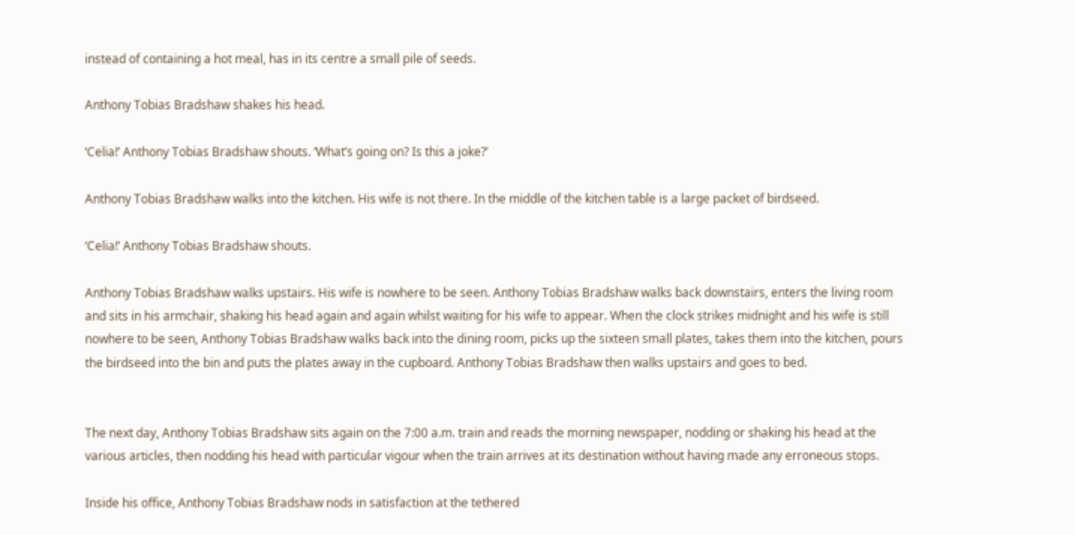instead of containing a hot meal, has in its centre a small pile of seeds.

Anthony Tobias Bradshaw shakes his head.

‘Celia!’ Anthony Tobias Bradshaw shouts. ‘What’s going on? Is this a joke?’

Anthony Tobias Bradshaw walks into the kitchen. His wife is not there. In the middle of the kitchen table is a large packet of birdseed.

‘Celia!’ Anthony Tobias Bradshaw shouts.

Anthony Tobias Bradshaw walks upstairs. His wife is nowhere to be seen. Anthony Tobias Bradshaw walks back downstairs, enters the living room and sits in his armchair, shaking his head again and again whilst waiting for his wife to appear. When the clock strikes midnight and his wife is still nowhere to be seen, Anthony Tobias Bradshaw walks back into the dining room, picks up the sixteen small plates, takes them into the kitchen, pours the birdseed into the bin and puts the plates away in the cupboard. Anthony Tobias Bradshaw then walks upstairs and goes to bed.


The next day, Anthony Tobias Bradshaw sits again on the 7:00 a.m. train and reads the morning newspaper, nodding or shaking his head at the various articles, then nodding his head with particular vigour when the train arrives at its destination without having made any erroneous stops.

Inside his office, Anthony Tobias Bradshaw nods in satisfaction at the tethered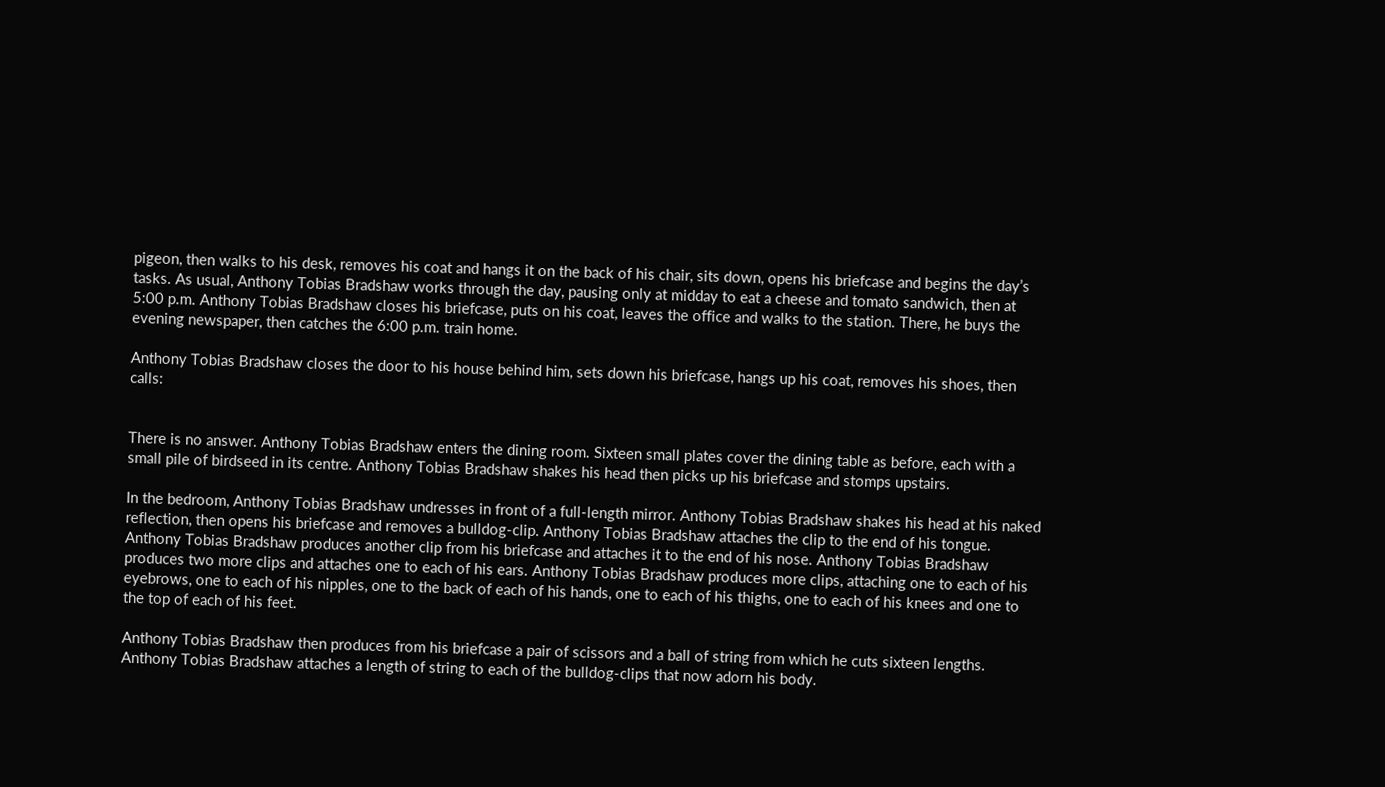pigeon, then walks to his desk, removes his coat and hangs it on the back of his chair, sits down, opens his briefcase and begins the day’s tasks. As usual, Anthony Tobias Bradshaw works through the day, pausing only at midday to eat a cheese and tomato sandwich, then at 5:00 p.m. Anthony Tobias Bradshaw closes his briefcase, puts on his coat, leaves the office and walks to the station. There, he buys the evening newspaper, then catches the 6:00 p.m. train home.

Anthony Tobias Bradshaw closes the door to his house behind him, sets down his briefcase, hangs up his coat, removes his shoes, then calls:


There is no answer. Anthony Tobias Bradshaw enters the dining room. Sixteen small plates cover the dining table as before, each with a small pile of birdseed in its centre. Anthony Tobias Bradshaw shakes his head then picks up his briefcase and stomps upstairs.

In the bedroom, Anthony Tobias Bradshaw undresses in front of a full-length mirror. Anthony Tobias Bradshaw shakes his head at his naked reflection, then opens his briefcase and removes a bulldog-clip. Anthony Tobias Bradshaw attaches the clip to the end of his tongue. Anthony Tobias Bradshaw produces another clip from his briefcase and attaches it to the end of his nose. Anthony Tobias Bradshaw produces two more clips and attaches one to each of his ears. Anthony Tobias Bradshaw produces more clips, attaching one to each of his eyebrows, one to each of his nipples, one to the back of each of his hands, one to each of his thighs, one to each of his knees and one to the top of each of his feet.

Anthony Tobias Bradshaw then produces from his briefcase a pair of scissors and a ball of string from which he cuts sixteen lengths. Anthony Tobias Bradshaw attaches a length of string to each of the bulldog-clips that now adorn his body.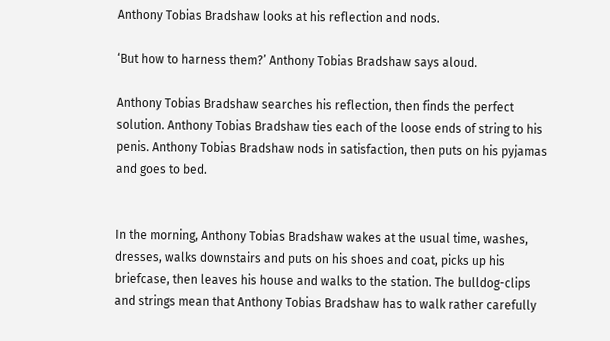Anthony Tobias Bradshaw looks at his reflection and nods.

‘But how to harness them?’ Anthony Tobias Bradshaw says aloud.

Anthony Tobias Bradshaw searches his reflection, then finds the perfect solution. Anthony Tobias Bradshaw ties each of the loose ends of string to his penis. Anthony Tobias Bradshaw nods in satisfaction, then puts on his pyjamas and goes to bed.


In the morning, Anthony Tobias Bradshaw wakes at the usual time, washes, dresses, walks downstairs and puts on his shoes and coat, picks up his briefcase, then leaves his house and walks to the station. The bulldog-clips and strings mean that Anthony Tobias Bradshaw has to walk rather carefully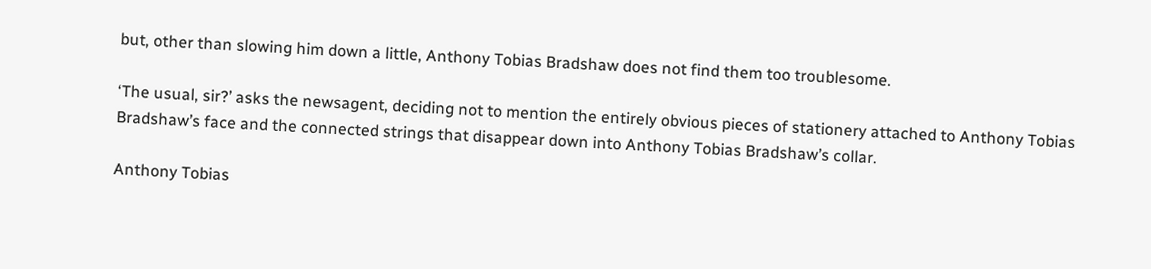but, other than slowing him down a little, Anthony Tobias Bradshaw does not find them too troublesome.

‘The usual, sir?’ asks the newsagent, deciding not to mention the entirely obvious pieces of stationery attached to Anthony Tobias Bradshaw’s face and the connected strings that disappear down into Anthony Tobias Bradshaw’s collar.

Anthony Tobias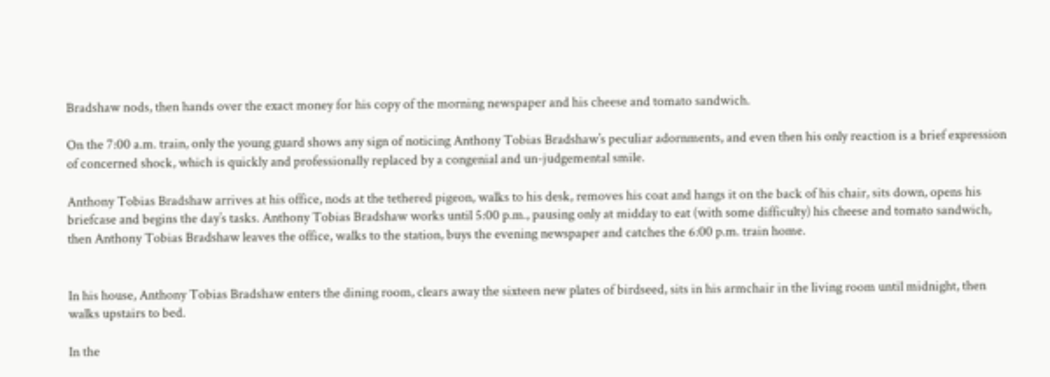Bradshaw nods, then hands over the exact money for his copy of the morning newspaper and his cheese and tomato sandwich.

On the 7:00 a.m. train, only the young guard shows any sign of noticing Anthony Tobias Bradshaw’s peculiar adornments, and even then his only reaction is a brief expression of concerned shock, which is quickly and professionally replaced by a congenial and un-judgemental smile.

Anthony Tobias Bradshaw arrives at his office, nods at the tethered pigeon, walks to his desk, removes his coat and hangs it on the back of his chair, sits down, opens his briefcase and begins the day’s tasks. Anthony Tobias Bradshaw works until 5:00 p.m., pausing only at midday to eat (with some difficulty) his cheese and tomato sandwich, then Anthony Tobias Bradshaw leaves the office, walks to the station, buys the evening newspaper and catches the 6:00 p.m. train home.


In his house, Anthony Tobias Bradshaw enters the dining room, clears away the sixteen new plates of birdseed, sits in his armchair in the living room until midnight, then walks upstairs to bed.

In the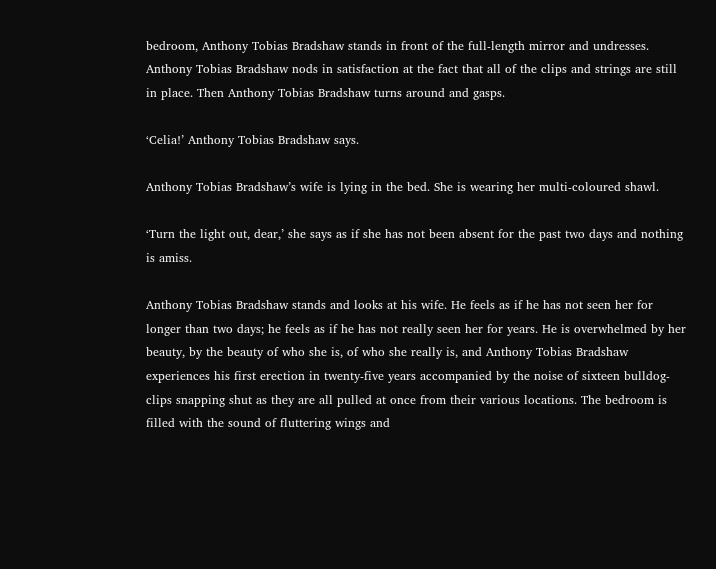bedroom, Anthony Tobias Bradshaw stands in front of the full-length mirror and undresses. Anthony Tobias Bradshaw nods in satisfaction at the fact that all of the clips and strings are still in place. Then Anthony Tobias Bradshaw turns around and gasps.

‘Celia!’ Anthony Tobias Bradshaw says.

Anthony Tobias Bradshaw’s wife is lying in the bed. She is wearing her multi-coloured shawl.

‘Turn the light out, dear,’ she says as if she has not been absent for the past two days and nothing is amiss.

Anthony Tobias Bradshaw stands and looks at his wife. He feels as if he has not seen her for longer than two days; he feels as if he has not really seen her for years. He is overwhelmed by her beauty, by the beauty of who she is, of who she really is, and Anthony Tobias Bradshaw experiences his first erection in twenty-five years accompanied by the noise of sixteen bulldog-clips snapping shut as they are all pulled at once from their various locations. The bedroom is filled with the sound of fluttering wings and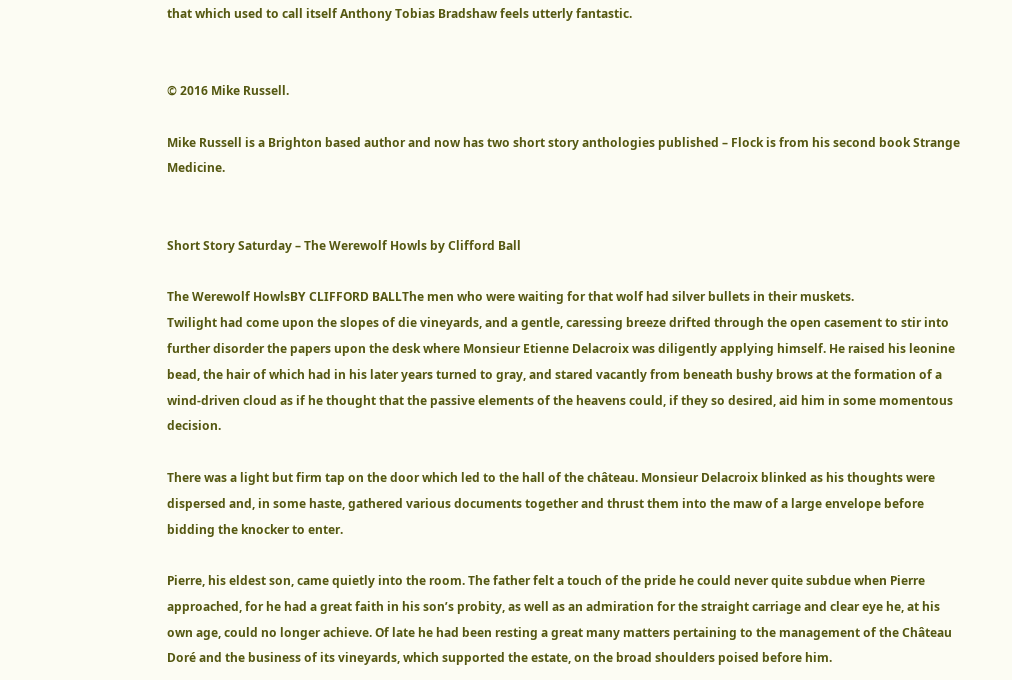that which used to call itself Anthony Tobias Bradshaw feels utterly fantastic.


© 2016 Mike Russell.

Mike Russell is a Brighton based author and now has two short story anthologies published – Flock is from his second book Strange Medicine.


Short Story Saturday – The Werewolf Howls by Clifford Ball

The Werewolf HowlsBY CLIFFORD BALLThe men who were waiting for that wolf had silver bullets in their muskets.
Twilight had come upon the slopes of die vineyards, and a gentle, caressing breeze drifted through the open casement to stir into further disorder the papers upon the desk where Monsieur Etienne Delacroix was diligently applying himself. He raised his leonine bead, the hair of which had in his later years turned to gray, and stared vacantly from beneath bushy brows at the formation of a wind-driven cloud as if he thought that the passive elements of the heavens could, if they so desired, aid him in some momentous decision.

There was a light but firm tap on the door which led to the hall of the château. Monsieur Delacroix blinked as his thoughts were dispersed and, in some haste, gathered various documents together and thrust them into the maw of a large envelope before bidding the knocker to enter.

Pierre, his eldest son, came quietly into the room. The father felt a touch of the pride he could never quite subdue when Pierre approached, for he had a great faith in his son’s probity, as well as an admiration for the straight carriage and clear eye he, at his own age, could no longer achieve. Of late he had been resting a great many matters pertaining to the management of the Château Doré and the business of its vineyards, which supported the estate, on the broad shoulders poised before him.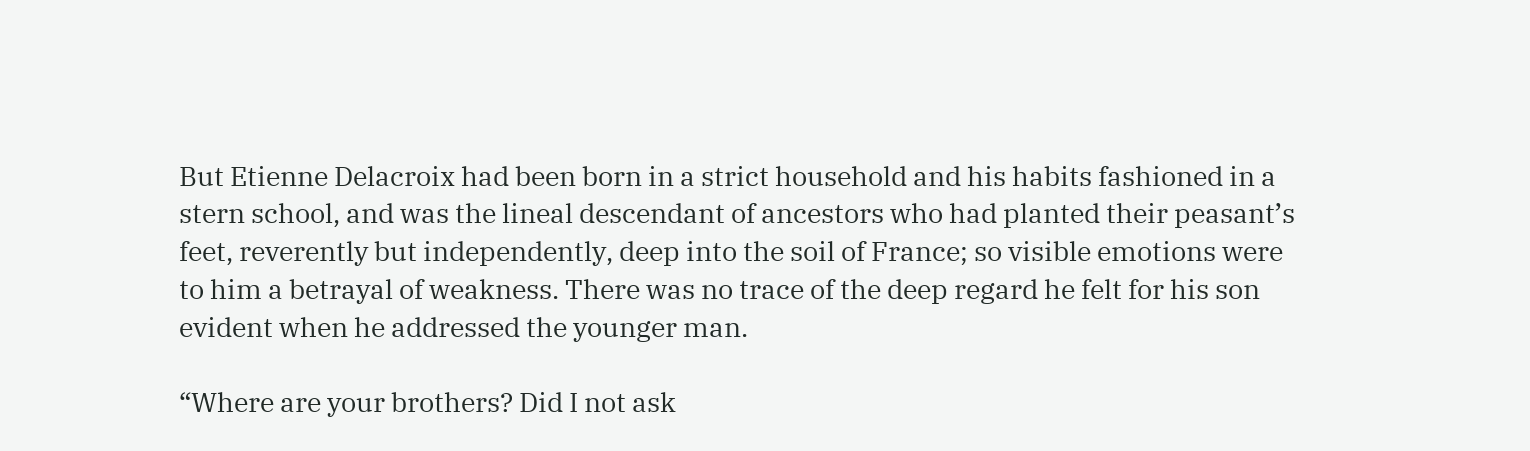But Etienne Delacroix had been born in a strict household and his habits fashioned in a stern school, and was the lineal descendant of ancestors who had planted their peasant’s feet, reverently but independently, deep into the soil of France; so visible emotions were to him a betrayal of weakness. There was no trace of the deep regard he felt for his son evident when he addressed the younger man.

“Where are your brothers? Did I not ask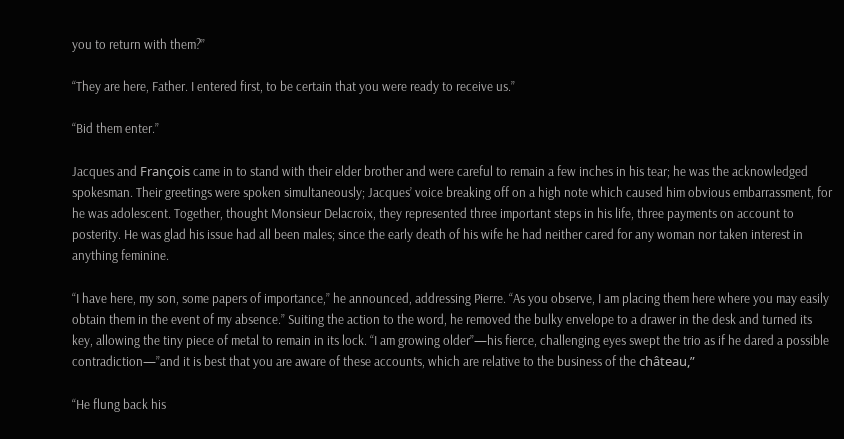you to return with them?”

“They are here, Father. I entered first, to be certain that you were ready to receive us.”

“Bid them enter.”

Jacques and François came in to stand with their elder brother and were careful to remain a few inches in his tear; he was the acknowledged spokesman. Their greetings were spoken simultaneously; Jacques’ voice breaking off on a high note which caused him obvious embarrassment, for he was adolescent. Together, thought Monsieur Delacroix, they represented three important steps in his life, three payments on account to posterity. He was glad his issue had all been males; since the early death of his wife he had neither cared for any woman nor taken interest in anything feminine.

“I have here, my son, some papers of importance,” he announced, addressing Pierre. “As you observe, I am placing them here where you may easily obtain them in the event of my absence.” Suiting the action to the word, he removed the bulky envelope to a drawer in the desk and turned its key, allowing the tiny piece of metal to remain in its lock. “I am growing older”—his fierce, challenging eyes swept the trio as if he dared a possible contradiction—”and it is best that you are aware of these accounts, which are relative to the business of the château,”

“He flung back his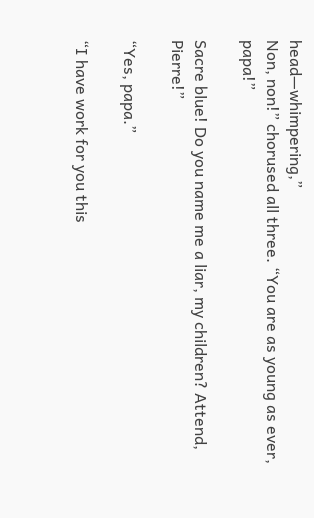head—whimpering,”
Non, non!” chorused all three. “You are as young as ever, papa!”

Sacre blue! Do you name me a liar, my children? Attend, Pierre!”

“Yes, papa.”

“I have work for you this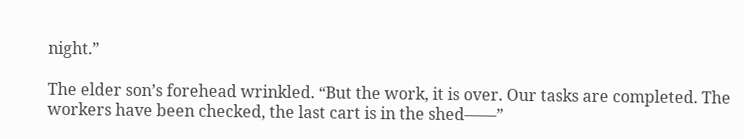night.”

The elder son’s forehead wrinkled. “But the work, it is over. Our tasks are completed. The workers have been checked, the last cart is in the shed——”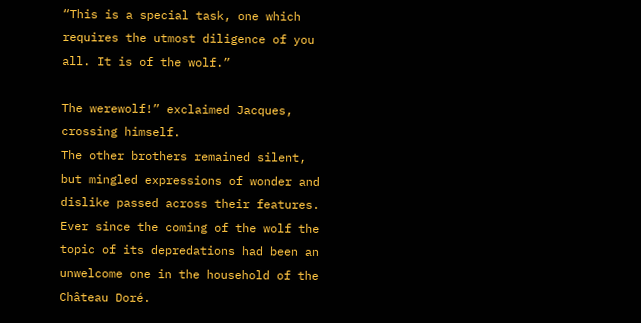“This is a special task, one which requires the utmost diligence of you all. It is of the wolf.”

The werewolf!” exclaimed Jacques, crossing himself.
The other brothers remained silent, but mingled expressions of wonder and dislike passed across their features. Ever since the coming of the wolf the topic of its depredations had been an unwelcome one in the household of the Château Doré.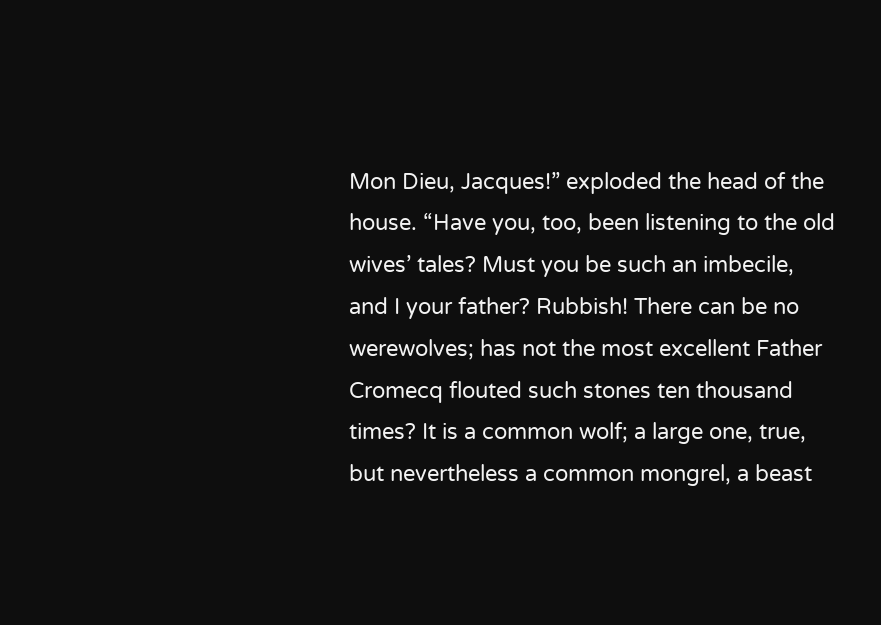Mon Dieu, Jacques!” exploded the head of the house. “Have you, too, been listening to the old wives’ tales? Must you be such an imbecile, and I your father? Rubbish! There can be no werewolves; has not the most excellent Father Cromecq flouted such stones ten thousand times? It is a common wolf; a large one, true, but nevertheless a common mongrel, a beast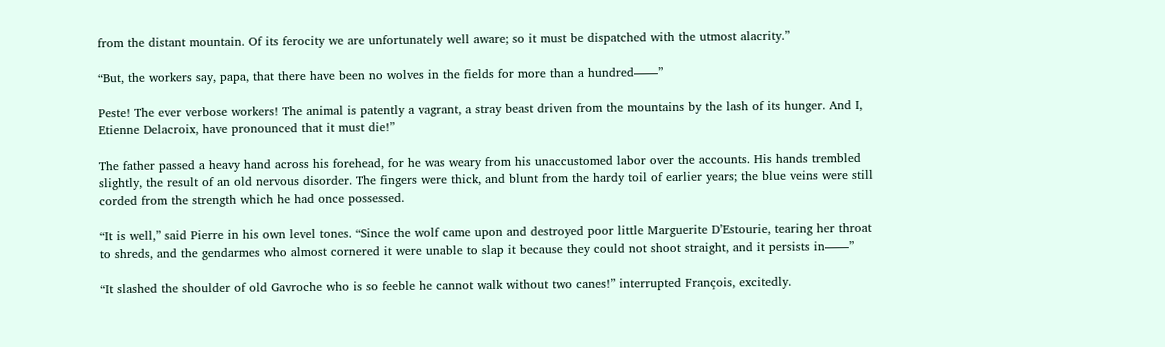from the distant mountain. Of its ferocity we are unfortunately well aware; so it must be dispatched with the utmost alacrity.”

“But, the workers say, papa, that there have been no wolves in the fields for more than a hundred——”

Peste! The ever verbose workers! The animal is patently a vagrant, a stray beast driven from the mountains by the lash of its hunger. And I, Etienne Delacroix, have pronounced that it must die!”

The father passed a heavy hand across his forehead, for he was weary from his unaccustomed labor over the accounts. His hands trembled slightly, the result of an old nervous disorder. The fingers were thick, and blunt from the hardy toil of earlier years; the blue veins were still corded from the strength which he had once possessed.

“It is well,” said Pierre in his own level tones. “Since the wolf came upon and destroyed poor little Marguerite D’Estourie, tearing her throat to shreds, and the gendarmes who almost cornered it were unable to slap it because they could not shoot straight, and it persists in——”

“It slashed the shoulder of old Gavroche who is so feeble he cannot walk without two canes!” interrupted François, excitedly.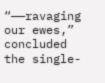“——ravaging our ewes,” concluded the single-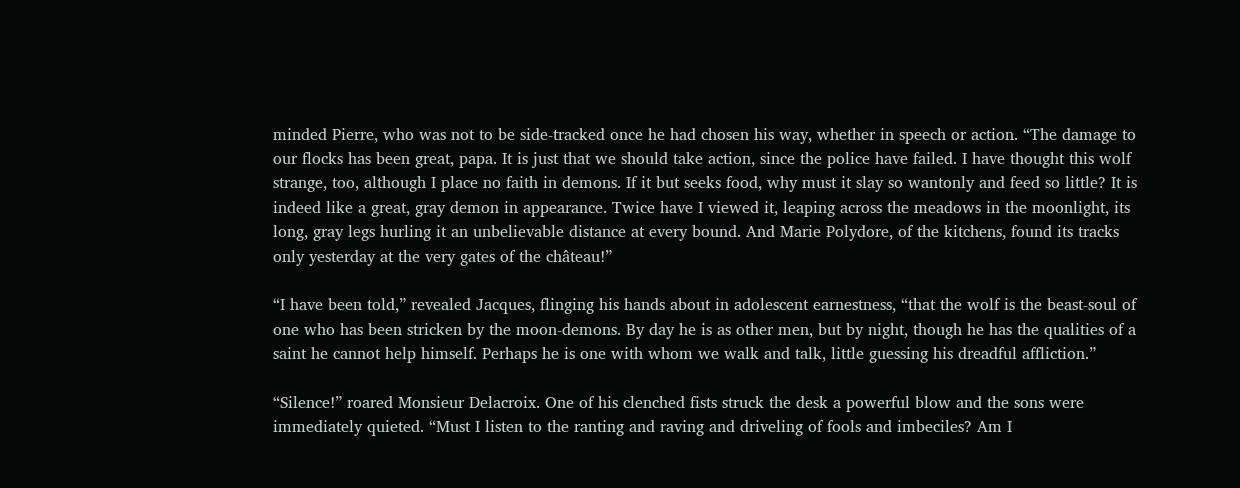minded Pierre, who was not to be side-tracked once he had chosen his way, whether in speech or action. “The damage to our flocks has been great, papa. It is just that we should take action, since the police have failed. I have thought this wolf strange, too, although I place no faith in demons. If it but seeks food, why must it slay so wantonly and feed so little? It is indeed like a great, gray demon in appearance. Twice have I viewed it, leaping across the meadows in the moonlight, its long, gray legs hurling it an unbelievable distance at every bound. And Marie Polydore, of the kitchens, found its tracks only yesterday at the very gates of the château!”

“I have been told,” revealed Jacques, flinging his hands about in adolescent earnestness, “that the wolf is the beast-soul of one who has been stricken by the moon-demons. By day he is as other men, but by night, though he has the qualities of a saint he cannot help himself. Perhaps he is one with whom we walk and talk, little guessing his dreadful affliction.”

“Silence!” roared Monsieur Delacroix. One of his clenched fists struck the desk a powerful blow and the sons were immediately quieted. “Must I listen to the ranting and raving and driveling of fools and imbeciles? Am I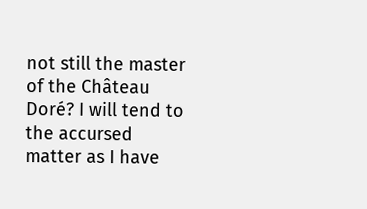not still the master of the Château Doré? I will tend to the accursed matter as I have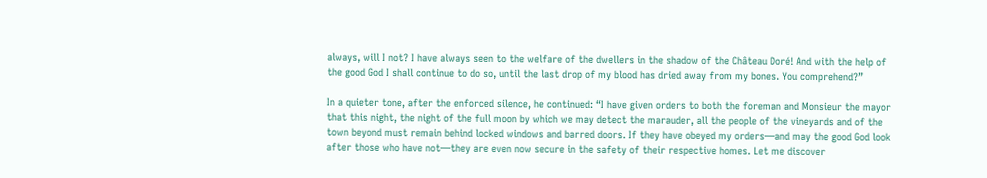always, will I not? I have always seen to the welfare of the dwellers in the shadow of the Château Doré! And with the help of the good God I shall continue to do so, until the last drop of my blood has dried away from my bones. You comprehend?”

In a quieter tone, after the enforced silence, he continued: “I have given orders to both the foreman and Monsieur the mayor that this night, the night of the full moon by which we may detect the marauder, all the people of the vineyards and of the town beyond must remain behind locked windows and barred doors. If they have obeyed my orders—and may the good God look after those who have not—they are even now secure in the safety of their respective homes. Let me discover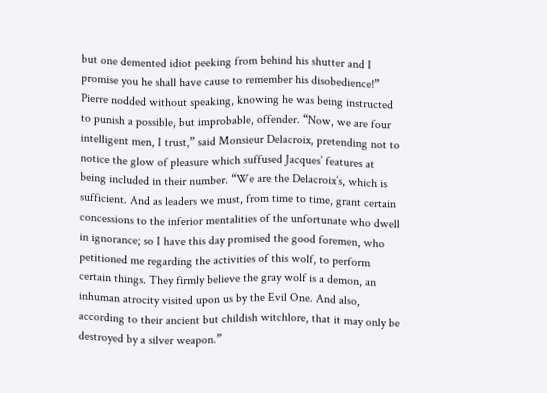but one demented idiot peeking from behind his shutter and I promise you he shall have cause to remember his disobedience!”
Pierre nodded without speaking, knowing he was being instructed to punish a possible, but improbable, offender. “Now, we are four intelligent men, I trust,” said Monsieur Delacroix, pretending not to notice the glow of pleasure which suffused Jacques’ features at being included in their number. “We are the Delacroix’s, which is sufficient. And as leaders we must, from time to time, grant certain concessions to the inferior mentalities of the unfortunate who dwell in ignorance; so I have this day promised the good foremen, who petitioned me regarding the activities of this wolf, to perform certain things. They firmly believe the gray wolf is a demon, an inhuman atrocity visited upon us by the Evil One. And also, according to their ancient but childish witchlore, that it may only be destroyed by a silver weapon.”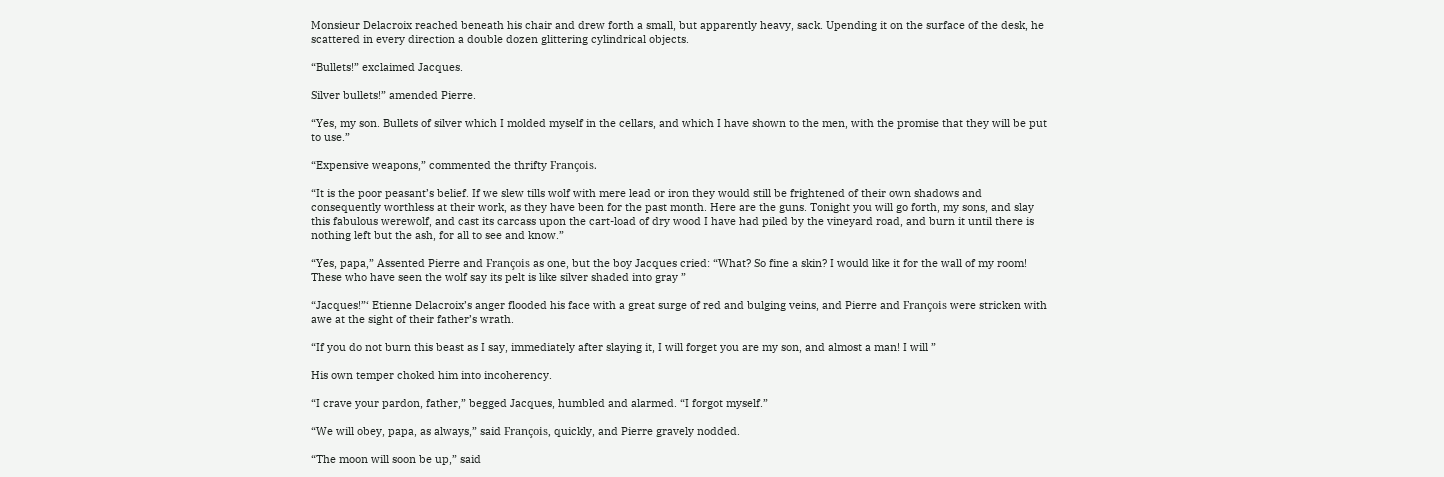Monsieur Delacroix reached beneath his chair and drew forth a small, but apparently heavy, sack. Upending it on the surface of the desk, he scattered in every direction a double dozen glittering cylindrical objects.

“Bullets!” exclaimed Jacques.

Silver bullets!” amended Pierre.

“Yes, my son. Bullets of silver which I molded myself in the cellars, and which I have shown to the men, with the promise that they will be put to use.”

“Expensive weapons,” commented the thrifty François.

“It is the poor peasant’s belief. If we slew tills wolf with mere lead or iron they would still be frightened of their own shadows and consequently worthless at their work, as they have been for the past month. Here are the guns. Tonight you will go forth, my sons, and slay this fabulous werewolf, and cast its carcass upon the cart-load of dry wood I have had piled by the vineyard road, and burn it until there is nothing left but the ash, for all to see and know.”

“Yes, papa,” Assented Pierre and François as one, but the boy Jacques cried: “What? So fine a skin? I would like it for the wall of my room! These who have seen the wolf say its pelt is like silver shaded into gray ”

“Jacques!”‘ Etienne Delacroix’s anger flooded his face with a great surge of red and bulging veins, and Pierre and François were stricken with awe at the sight of their father’s wrath.

“If you do not burn this beast as I say, immediately after slaying it, I will forget you are my son, and almost a man! I will ”

His own temper choked him into incoherency.

“I crave your pardon, father,” begged Jacques, humbled and alarmed. “I forgot myself.”

“We will obey, papa, as always,” said François, quickly, and Pierre gravely nodded.

“The moon will soon be up,” said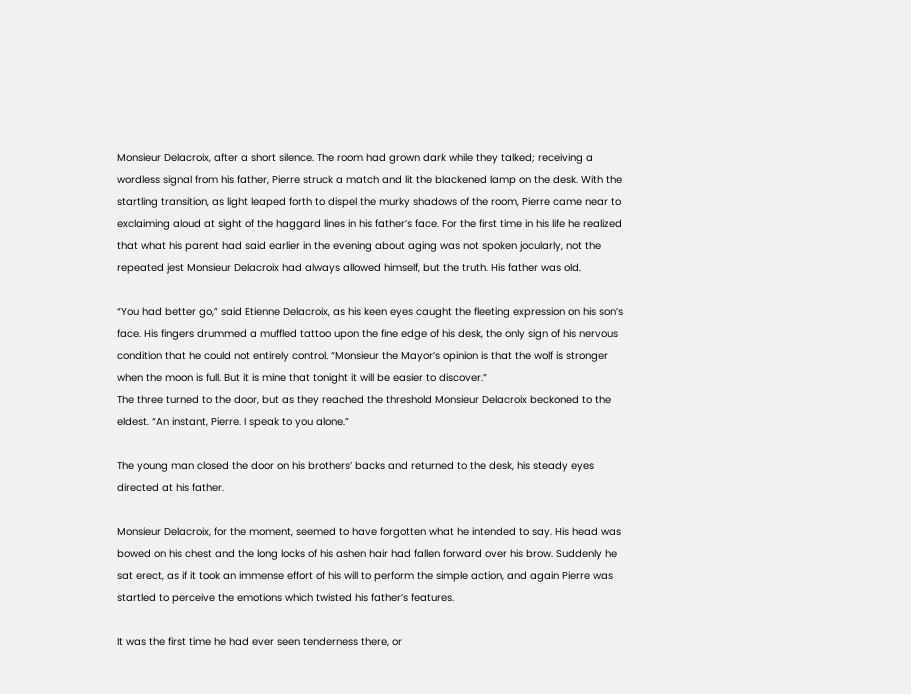Monsieur Delacroix, after a short silence. The room had grown dark while they talked; receiving a wordless signal from his father, Pierre struck a match and lit the blackened lamp on the desk. With the startling transition, as light leaped forth to dispel the murky shadows of the room, Pierre came near to exclaiming aloud at sight of the haggard lines in his father’s face. For the first time in his life he realized that what his parent had said earlier in the evening about aging was not spoken jocularly, not the repeated jest Monsieur Delacroix had always allowed himself, but the truth. His father was old.

“You had better go,” said Etienne Delacroix, as his keen eyes caught the fleeting expression on his son’s face. His fingers drummed a muffled tattoo upon the fine edge of his desk, the only sign of his nervous condition that he could not entirely control. “Monsieur the Mayor’s opinion is that the wolf is stronger when the moon is full. But it is mine that tonight it will be easier to discover.”
The three turned to the door, but as they reached the threshold Monsieur Delacroix beckoned to the eldest. “An instant, Pierre. I speak to you alone.”

The young man closed the door on his brothers’ backs and returned to the desk, his steady eyes directed at his father.

Monsieur Delacroix, for the moment, seemed to have forgotten what he intended to say. His head was bowed on his chest and the long locks of his ashen hair had fallen forward over his brow. Suddenly he sat erect, as if it took an immense effort of his will to perform the simple action, and again Pierre was startled to perceive the emotions which twisted his father’s features.

It was the first time he had ever seen tenderness there, or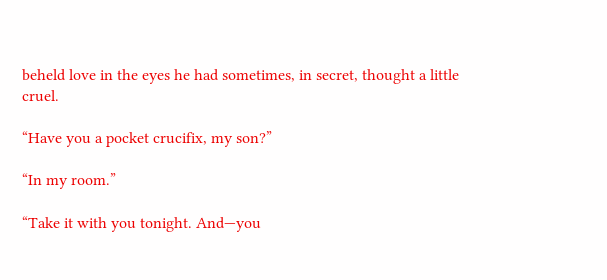beheld love in the eyes he had sometimes, in secret, thought a little cruel.

“Have you a pocket crucifix, my son?”

“In my room.”

“Take it with you tonight. And—you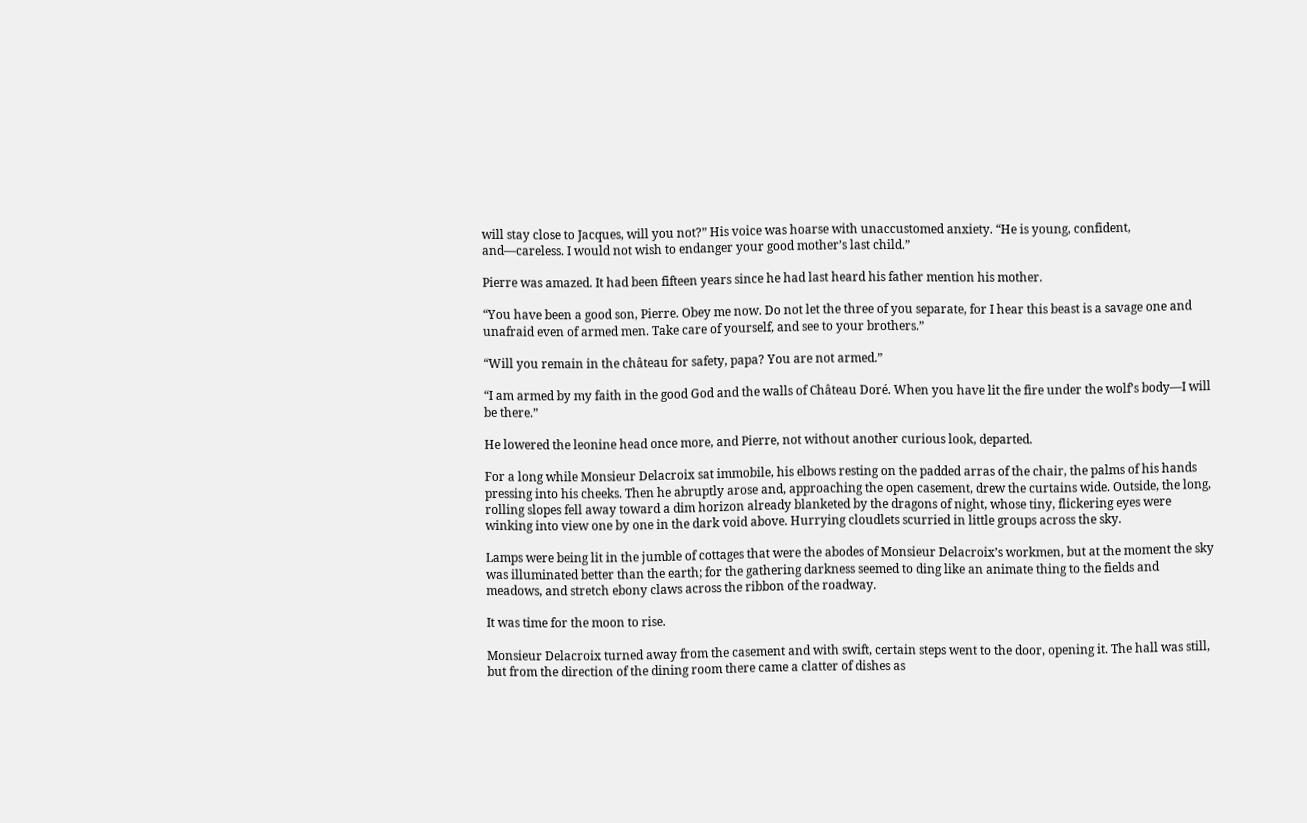will stay close to Jacques, will you not?” His voice was hoarse with unaccustomed anxiety. “He is young, confident, and—careless. I would not wish to endanger your good mother’s last child.”

Pierre was amazed. It had been fifteen years since he had last heard his father mention his mother.

“You have been a good son, Pierre. Obey me now. Do not let the three of you separate, for I hear this beast is a savage one and unafraid even of armed men. Take care of yourself, and see to your brothers.”

“Will you remain in the château for safety, papa? You are not armed.”

“I am armed by my faith in the good God and the walls of Château Doré. When you have lit the fire under the wolf’s body—I will be there.”

He lowered the leonine head once more, and Pierre, not without another curious look, departed.

For a long while Monsieur Delacroix sat immobile, his elbows resting on the padded arras of the chair, the palms of his hands pressing into his cheeks. Then he abruptly arose and, approaching the open casement, drew the curtains wide. Outside, the long, rolling slopes fell away toward a dim horizon already blanketed by the dragons of night, whose tiny, flickering eyes were winking into view one by one in the dark void above. Hurrying cloudlets scurried in little groups across the sky.

Lamps were being lit in the jumble of cottages that were the abodes of Monsieur Delacroix’s workmen, but at the moment the sky was illuminated better than the earth; for the gathering darkness seemed to ding like an animate thing to the fields and meadows, and stretch ebony claws across the ribbon of the roadway.

It was time for the moon to rise.

Monsieur Delacroix turned away from the casement and with swift, certain steps went to the door, opening it. The hall was still, but from the direction of the dining room there came a clatter of dishes as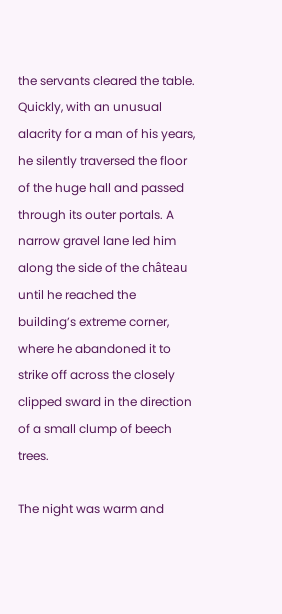the servants cleared the table. Quickly, with an unusual alacrity for a man of his years, he silently traversed the floor of the huge hall and passed through its outer portals. A narrow gravel lane led him along the side of the château until he reached the building’s extreme corner, where he abandoned it to strike off across the closely clipped sward in the direction of a small clump of beech trees.

The night was warm and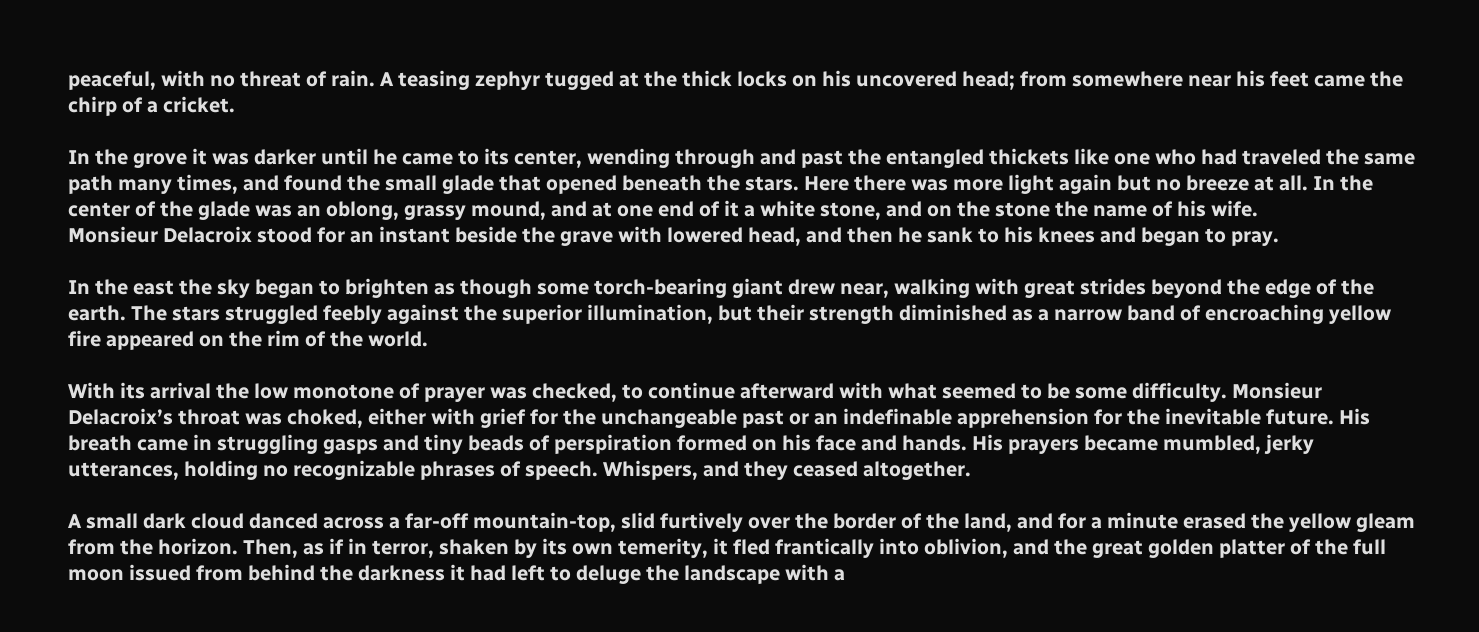peaceful, with no threat of rain. A teasing zephyr tugged at the thick locks on his uncovered head; from somewhere near his feet came the chirp of a cricket.

In the grove it was darker until he came to its center, wending through and past the entangled thickets like one who had traveled the same path many times, and found the small glade that opened beneath the stars. Here there was more light again but no breeze at all. In the center of the glade was an oblong, grassy mound, and at one end of it a white stone, and on the stone the name of his wife.
Monsieur Delacroix stood for an instant beside the grave with lowered head, and then he sank to his knees and began to pray.

In the east the sky began to brighten as though some torch-bearing giant drew near, walking with great strides beyond the edge of the earth. The stars struggled feebly against the superior illumination, but their strength diminished as a narrow band of encroaching yellow fire appeared on the rim of the world.

With its arrival the low monotone of prayer was checked, to continue afterward with what seemed to be some difficulty. Monsieur Delacroix’s throat was choked, either with grief for the unchangeable past or an indefinable apprehension for the inevitable future. His breath came in struggling gasps and tiny beads of perspiration formed on his face and hands. His prayers became mumbled, jerky utterances, holding no recognizable phrases of speech. Whispers, and they ceased altogether.

A small dark cloud danced across a far-off mountain-top, slid furtively over the border of the land, and for a minute erased the yellow gleam from the horizon. Then, as if in terror, shaken by its own temerity, it fled frantically into oblivion, and the great golden platter of the full moon issued from behind the darkness it had left to deluge the landscape with a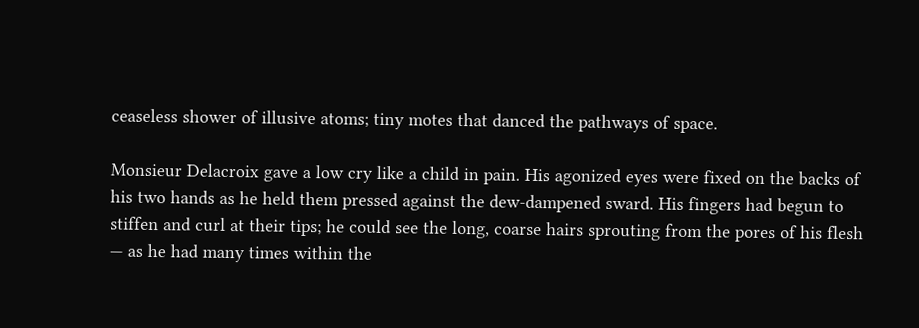ceaseless shower of illusive atoms; tiny motes that danced the pathways of space.

Monsieur Delacroix gave a low cry like a child in pain. His agonized eyes were fixed on the backs of his two hands as he held them pressed against the dew-dampened sward. His fingers had begun to stiffen and curl at their tips; he could see the long, coarse hairs sprouting from the pores of his flesh — as he had many times within the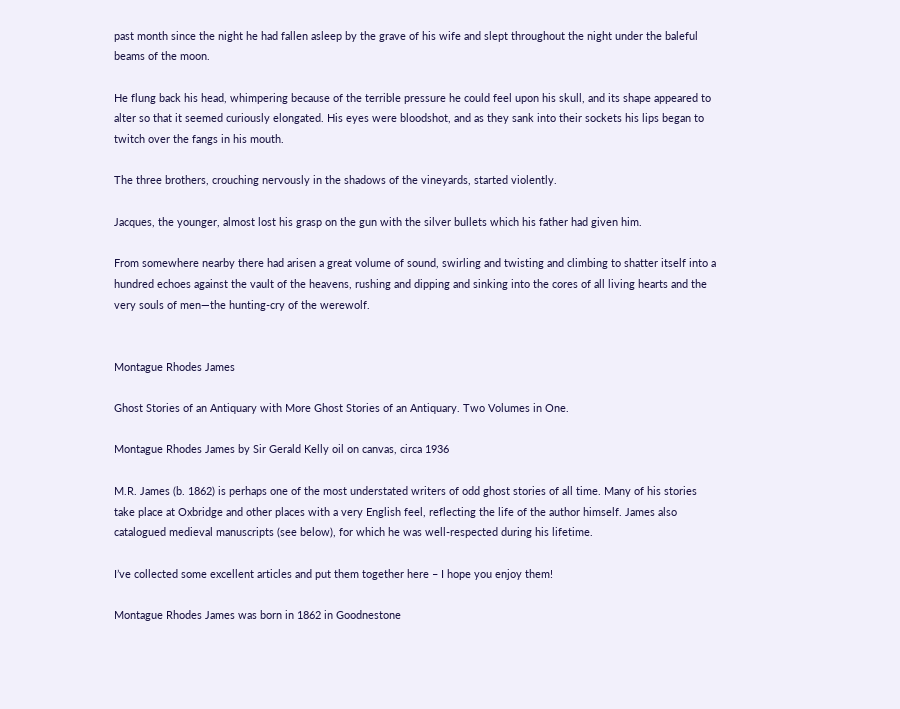past month since the night he had fallen asleep by the grave of his wife and slept throughout the night under the baleful beams of the moon.

He flung back his head, whimpering because of the terrible pressure he could feel upon his skull, and its shape appeared to alter so that it seemed curiously elongated. His eyes were bloodshot, and as they sank into their sockets his lips began to twitch over the fangs in his mouth.

The three brothers, crouching nervously in the shadows of the vineyards, started violently.

Jacques, the younger, almost lost his grasp on the gun with the silver bullets which his father had given him.

From somewhere nearby there had arisen a great volume of sound, swirling and twisting and climbing to shatter itself into a hundred echoes against the vault of the heavens, rushing and dipping and sinking into the cores of all living hearts and the very souls of men—the hunting-cry of the werewolf.


Montague Rhodes James

Ghost Stories of an Antiquary with More Ghost Stories of an Antiquary. Two Volumes in One.

Montague Rhodes James by Sir Gerald Kelly oil on canvas, circa 1936

M.R. James (b. 1862) is perhaps one of the most understated writers of odd ghost stories of all time. Many of his stories take place at Oxbridge and other places with a very English feel, reflecting the life of the author himself. James also catalogued medieval manuscripts (see below), for which he was well-respected during his lifetime.

I’ve collected some excellent articles and put them together here – I hope you enjoy them!

Montague Rhodes James was born in 1862 in Goodnestone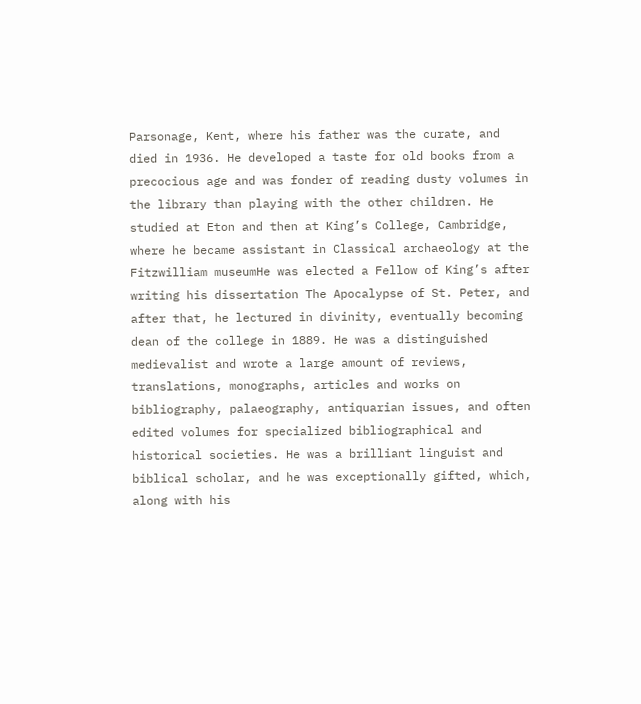Parsonage, Kent, where his father was the curate, and died in 1936. He developed a taste for old books from a precocious age and was fonder of reading dusty volumes in the library than playing with the other children. He studied at Eton and then at King’s College, Cambridge, where he became assistant in Classical archaeology at the Fitzwilliam museumHe was elected a Fellow of King’s after writing his dissertation The Apocalypse of St. Peter, and after that, he lectured in divinity, eventually becoming dean of the college in 1889. He was a distinguished medievalist and wrote a large amount of reviews, translations, monographs, articles and works on bibliography, palaeography, antiquarian issues, and often edited volumes for specialized bibliographical and historical societies. He was a brilliant linguist and biblical scholar, and he was exceptionally gifted, which, along with his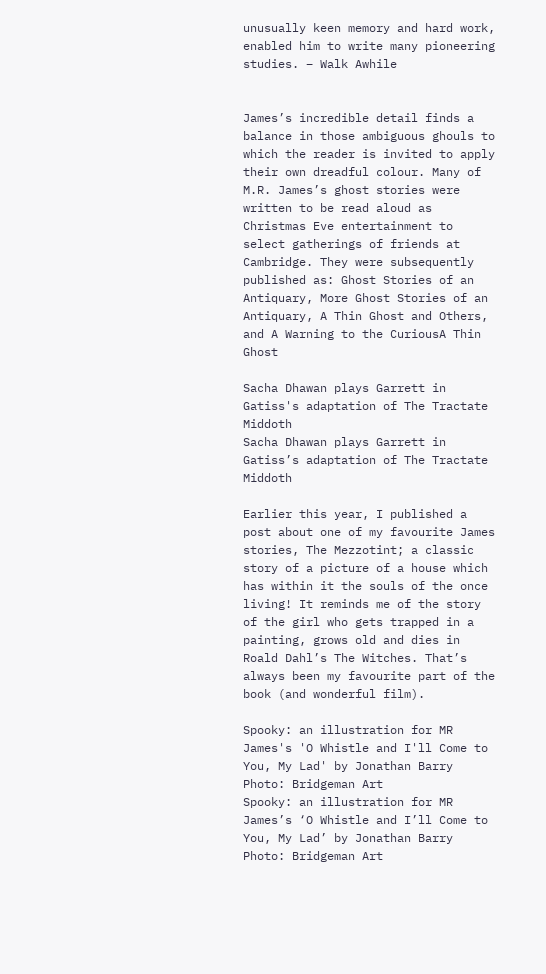unusually keen memory and hard work, enabled him to write many pioneering studies. – Walk Awhile


James’s incredible detail finds a balance in those ambiguous ghouls to which the reader is invited to apply their own dreadful colour. Many of M.R. James’s ghost stories were written to be read aloud as Christmas Eve entertainment to select gatherings of friends at Cambridge. They were subsequently published as: Ghost Stories of an Antiquary, More Ghost Stories of an Antiquary, A Thin Ghost and Others, and A Warning to the CuriousA Thin Ghost

Sacha Dhawan plays Garrett in Gatiss's adaptation of The Tractate Middoth
Sacha Dhawan plays Garrett in Gatiss’s adaptation of The Tractate Middoth

Earlier this year, I published a post about one of my favourite James stories, The Mezzotint; a classic story of a picture of a house which has within it the souls of the once living! It reminds me of the story of the girl who gets trapped in a painting, grows old and dies in Roald Dahl’s The Witches. That’s always been my favourite part of the book (and wonderful film).

Spooky: an illustration for MR James's 'O Whistle and I'll Come to You, My Lad' by Jonathan Barry Photo: Bridgeman Art
Spooky: an illustration for MR James’s ‘O Whistle and I’ll Come to You, My Lad’ by Jonathan Barry Photo: Bridgeman Art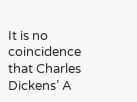It is no coincidence that Charles Dickens’ A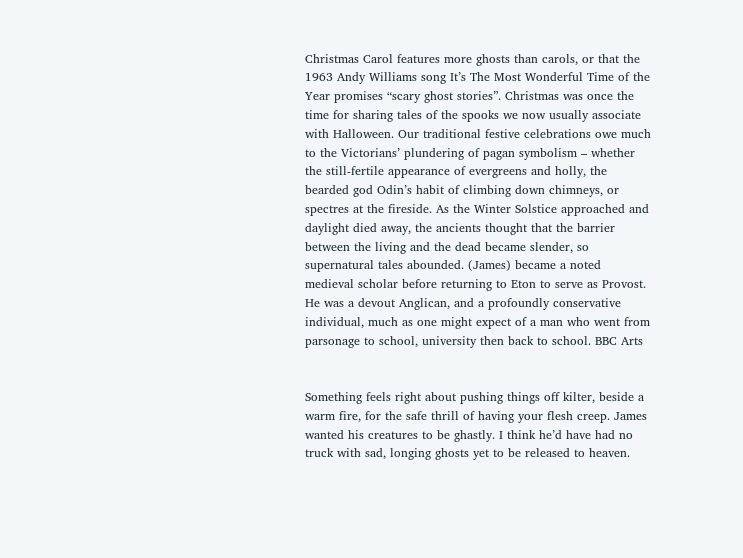Christmas Carol features more ghosts than carols, or that the 1963 Andy Williams song It’s The Most Wonderful Time of the Year promises “scary ghost stories”. Christmas was once the time for sharing tales of the spooks we now usually associate with Halloween. Our traditional festive celebrations owe much to the Victorians’ plundering of pagan symbolism – whether the still-fertile appearance of evergreens and holly, the bearded god Odin’s habit of climbing down chimneys, or spectres at the fireside. As the Winter Solstice approached and daylight died away, the ancients thought that the barrier between the living and the dead became slender, so supernatural tales abounded. (James) became a noted medieval scholar before returning to Eton to serve as Provost. He was a devout Anglican, and a profoundly conservative individual, much as one might expect of a man who went from parsonage to school, university then back to school. BBC Arts


Something feels right about pushing things off kilter, beside a warm fire, for the safe thrill of having your flesh creep. James wanted his creatures to be ghastly. I think he’d have had no truck with sad, longing ghosts yet to be released to heaven.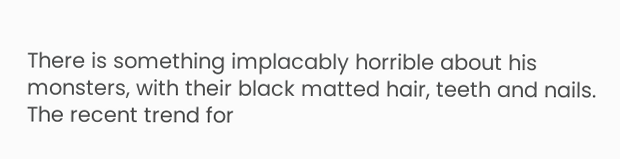There is something implacably horrible about his monsters, with their black matted hair, teeth and nails. The recent trend for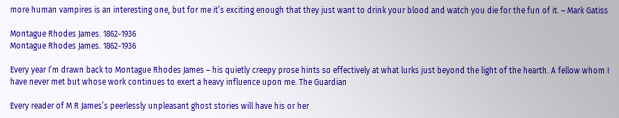more human vampires is an interesting one, but for me it’s exciting enough that they just want to drink your blood and watch you die for the fun of it. – Mark Gatiss

Montague Rhodes James. 1862-1936
Montague Rhodes James. 1862-1936

Every year I’m drawn back to Montague Rhodes James – his quietly creepy prose hints so effectively at what lurks just beyond the light of the hearth. A fellow whom I have never met but whose work continues to exert a heavy influence upon me. The Guardian

Every reader of M R James’s peerlessly unpleasant ghost stories will have his or her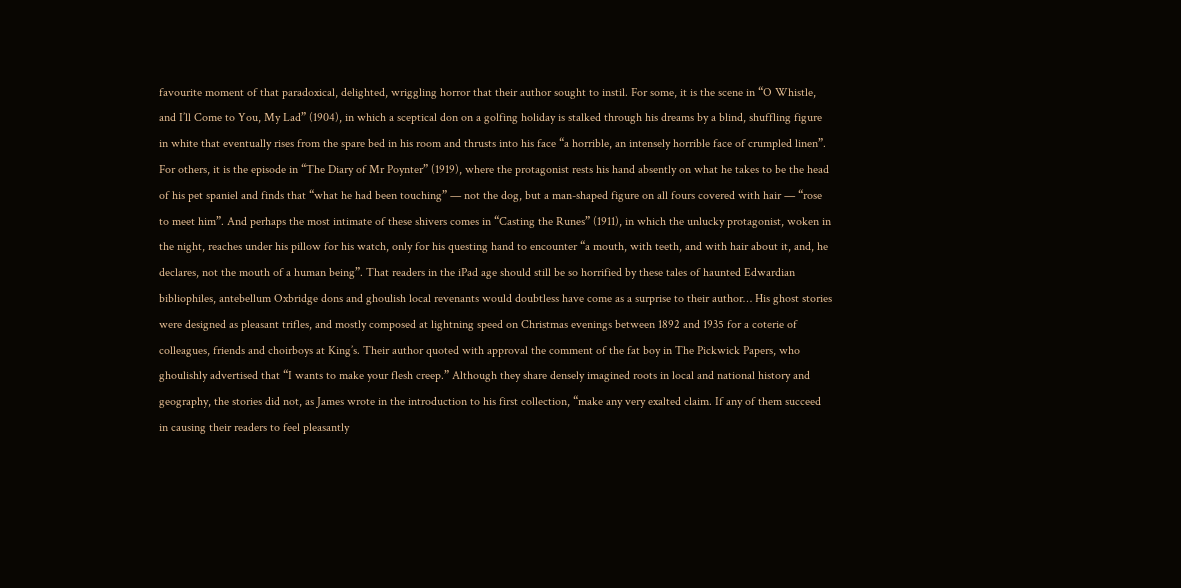favourite moment of that paradoxical, delighted, wriggling horror that their author sought to instil. For some, it is the scene in “O Whistle, and I’ll Come to You, My Lad” (1904), in which a sceptical don on a golfing holiday is stalked through his dreams by a blind, shuffling figure in white that eventually rises from the spare bed in his room and thrusts into his face “a horrible, an intensely horrible face of crumpled linen”. For others, it is the episode in “The Diary of Mr Poynter” (1919), where the protagonist rests his hand absently on what he takes to be the head of his pet spaniel and finds that “what he had been touching” — not the dog, but a man-shaped figure on all fours covered with hair — “rose to meet him”. And perhaps the most intimate of these shivers comes in “Casting the Runes” (1911), in which the unlucky protagonist, woken in the night, reaches under his pillow for his watch, only for his questing hand to encounter “a mouth, with teeth, and with hair about it, and, he declares, not the mouth of a human being”. That readers in the iPad age should still be so horrified by these tales of haunted Edwardian bibliophiles, antebellum Oxbridge dons and ghoulish local revenants would doubtless have come as a surprise to their author… His ghost stories were designed as pleasant trifles, and mostly composed at lightning speed on Christmas evenings between 1892 and 1935 for a coterie of colleagues, friends and choirboys at King’s. Their author quoted with approval the comment of the fat boy in The Pickwick Papers, who ghoulishly advertised that “I wants to make your flesh creep.” Although they share densely imagined roots in local and national history and geography, the stories did not, as James wrote in the introduction to his first collection, “make any very exalted claim. If any of them succeed in causing their readers to feel pleasantly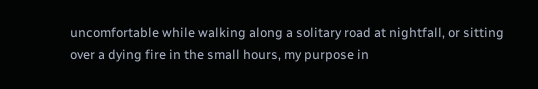uncomfortable while walking along a solitary road at nightfall, or sitting over a dying fire in the small hours, my purpose in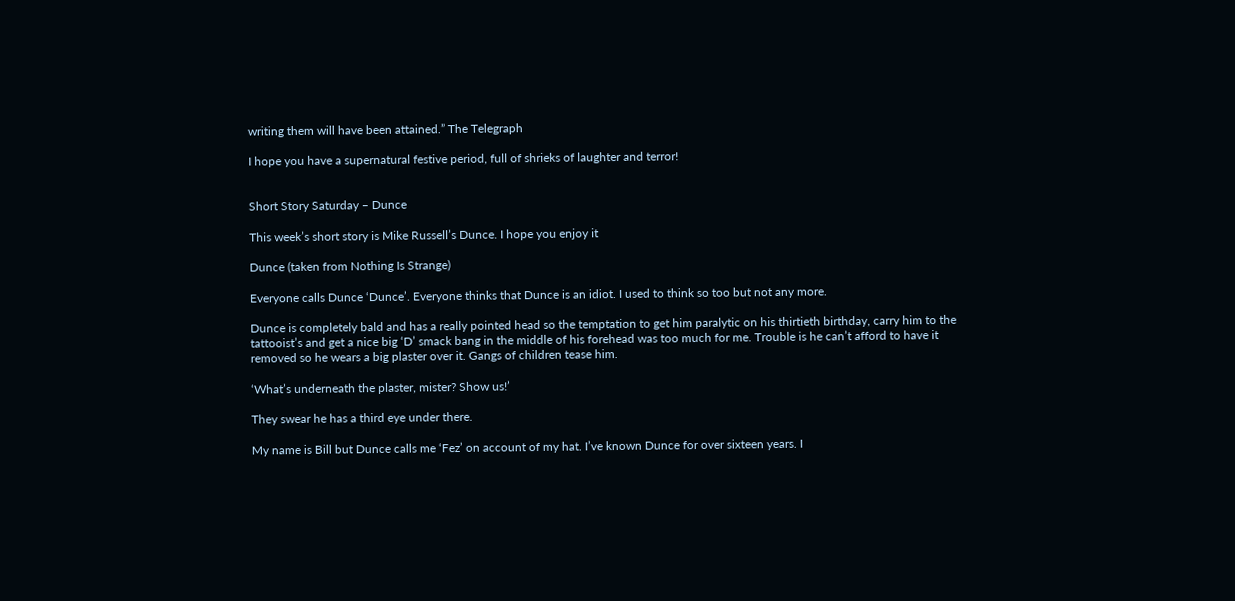writing them will have been attained.” The Telegraph

I hope you have a supernatural festive period, full of shrieks of laughter and terror!


Short Story Saturday – Dunce

This week’s short story is Mike Russell’s Dunce. I hope you enjoy it

Dunce (taken from Nothing Is Strange)

Everyone calls Dunce ‘Dunce’. Everyone thinks that Dunce is an idiot. I used to think so too but not any more.

Dunce is completely bald and has a really pointed head so the temptation to get him paralytic on his thirtieth birthday, carry him to the tattooist’s and get a nice big ‘D’ smack bang in the middle of his forehead was too much for me. Trouble is he can’t afford to have it removed so he wears a big plaster over it. Gangs of children tease him.

‘What’s underneath the plaster, mister? Show us!’

They swear he has a third eye under there.

My name is Bill but Dunce calls me ‘Fez’ on account of my hat. I’ve known Dunce for over sixteen years. I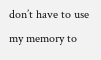don’t have to use my memory to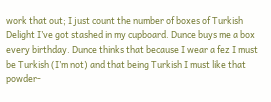work that out; I just count the number of boxes of Turkish Delight I’ve got stashed in my cupboard. Dunce buys me a box every birthday. Dunce thinks that because I wear a fez I must be Turkish (I’m not) and that being Turkish I must like that powder-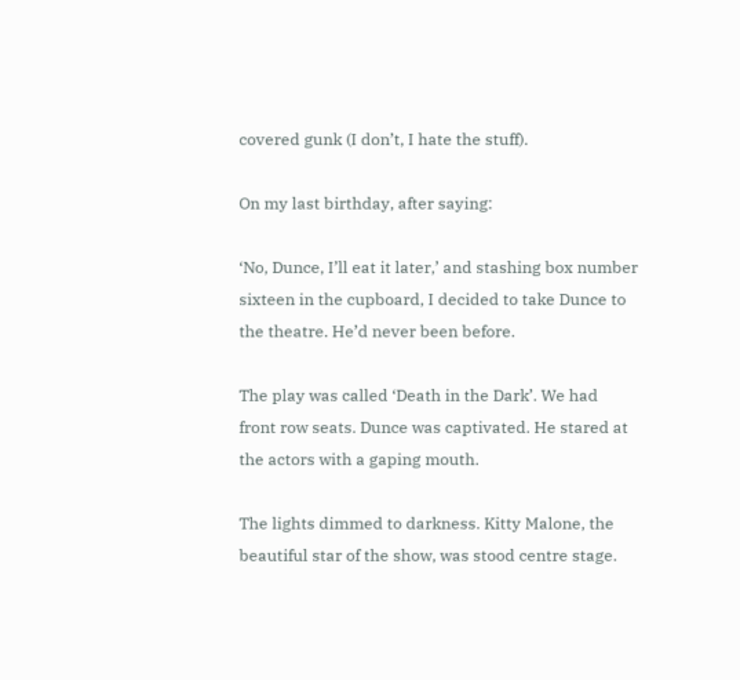covered gunk (I don’t, I hate the stuff).

On my last birthday, after saying:

‘No, Dunce, I’ll eat it later,’ and stashing box number sixteen in the cupboard, I decided to take Dunce to the theatre. He’d never been before.

The play was called ‘Death in the Dark’. We had front row seats. Dunce was captivated. He stared at the actors with a gaping mouth.

The lights dimmed to darkness. Kitty Malone, the beautiful star of the show, was stood centre stage.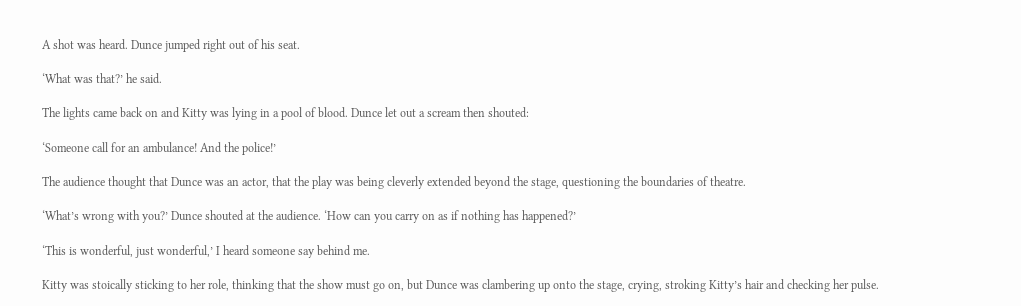A shot was heard. Dunce jumped right out of his seat.

‘What was that?’ he said.

The lights came back on and Kitty was lying in a pool of blood. Dunce let out a scream then shouted:

‘Someone call for an ambulance! And the police!’

The audience thought that Dunce was an actor, that the play was being cleverly extended beyond the stage, questioning the boundaries of theatre.

‘What’s wrong with you?’ Dunce shouted at the audience. ‘How can you carry on as if nothing has happened?’

‘This is wonderful, just wonderful,’ I heard someone say behind me.

Kitty was stoically sticking to her role, thinking that the show must go on, but Dunce was clambering up onto the stage, crying, stroking Kitty’s hair and checking her pulse.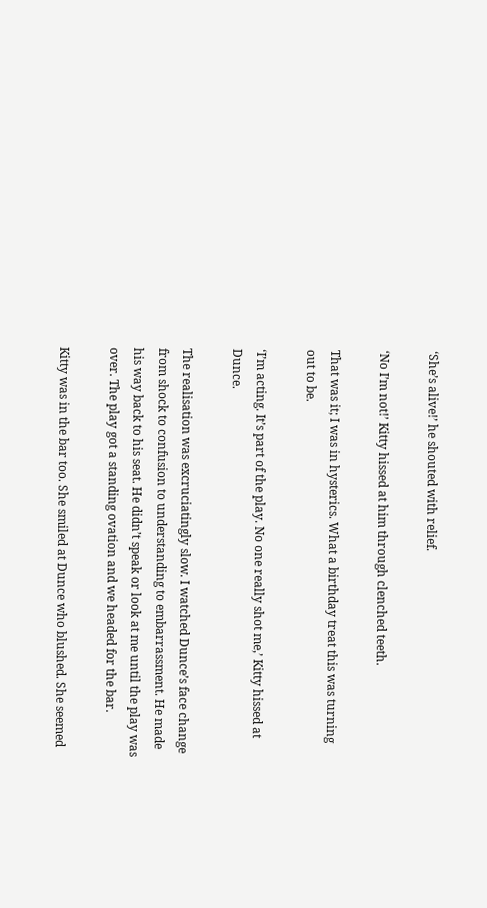‘She’s alive!’ he shouted with relief.

‘No I’m not!’ Kitty hissed at him through clenched teeth.

That was it; I was in hysterics. What a birthday treat this was turning out to be.

‘I’m acting. It’s part of the play. No one really shot me,’ Kitty hissed at Dunce.

The realisation was excruciatingly slow. I watched Dunce’s face change from shock to confusion to understanding to embarrassment. He made his way back to his seat. He didn’t speak or look at me until the play was over. The play got a standing ovation and we headed for the bar.

Kitty was in the bar too. She smiled at Dunce who blushed. She seemed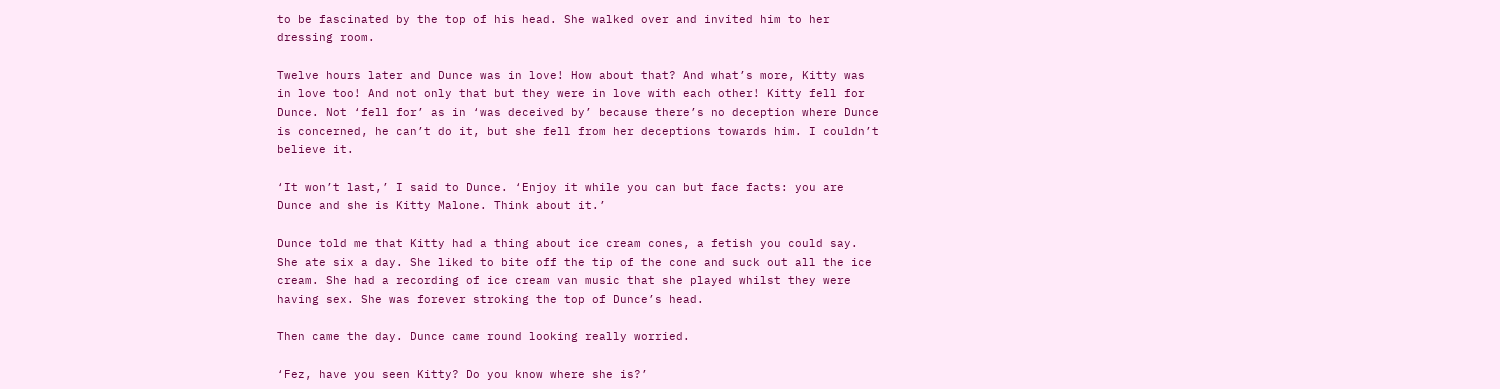to be fascinated by the top of his head. She walked over and invited him to her dressing room.

Twelve hours later and Dunce was in love! How about that? And what’s more, Kitty was in love too! And not only that but they were in love with each other! Kitty fell for Dunce. Not ‘fell for’ as in ‘was deceived by’ because there’s no deception where Dunce is concerned, he can’t do it, but she fell from her deceptions towards him. I couldn’t believe it.

‘It won’t last,’ I said to Dunce. ‘Enjoy it while you can but face facts: you are Dunce and she is Kitty Malone. Think about it.’

Dunce told me that Kitty had a thing about ice cream cones, a fetish you could say. She ate six a day. She liked to bite off the tip of the cone and suck out all the ice cream. She had a recording of ice cream van music that she played whilst they were having sex. She was forever stroking the top of Dunce’s head.

Then came the day. Dunce came round looking really worried.

‘Fez, have you seen Kitty? Do you know where she is?’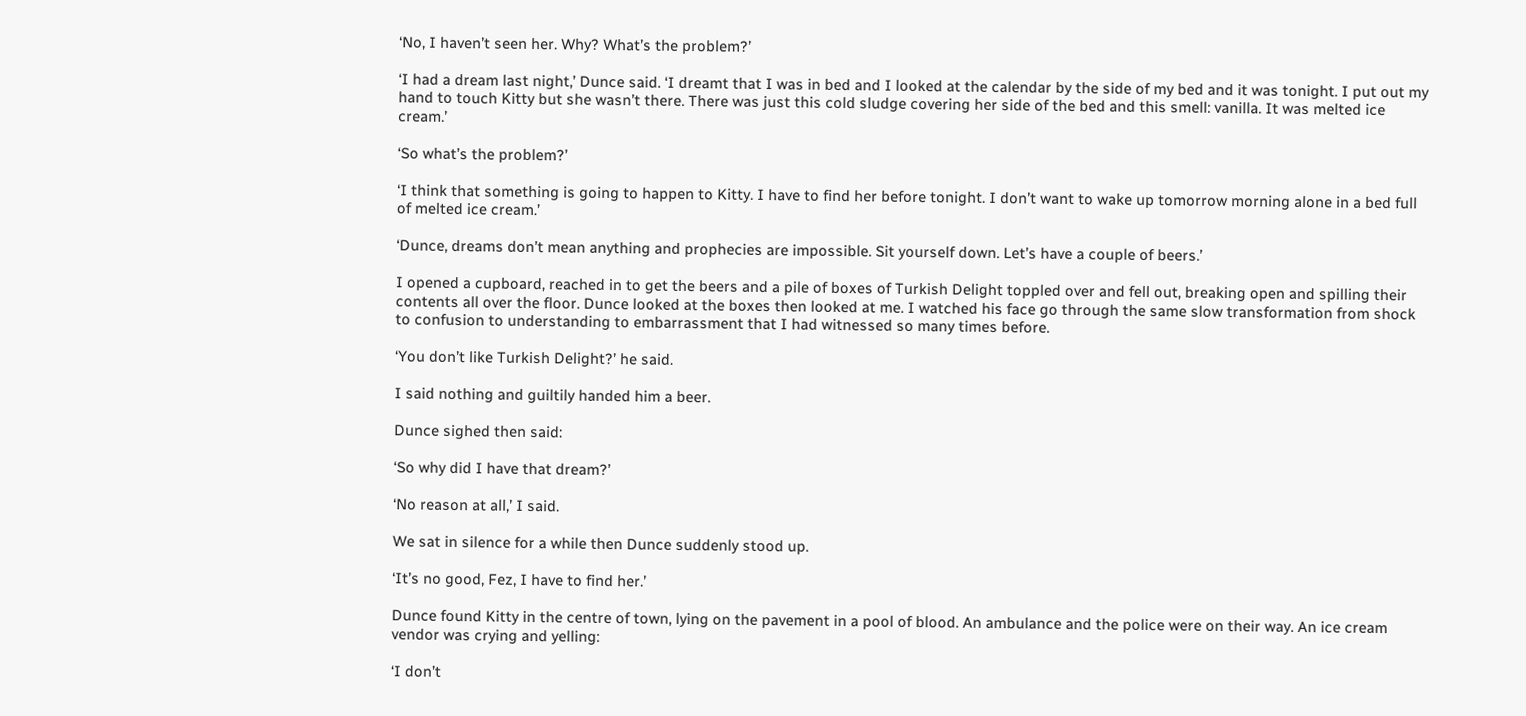‘No, I haven’t seen her. Why? What’s the problem?’

‘I had a dream last night,’ Dunce said. ‘I dreamt that I was in bed and I looked at the calendar by the side of my bed and it was tonight. I put out my hand to touch Kitty but she wasn’t there. There was just this cold sludge covering her side of the bed and this smell: vanilla. It was melted ice cream.’

‘So what’s the problem?’

‘I think that something is going to happen to Kitty. I have to find her before tonight. I don’t want to wake up tomorrow morning alone in a bed full of melted ice cream.’

‘Dunce, dreams don’t mean anything and prophecies are impossible. Sit yourself down. Let’s have a couple of beers.’

I opened a cupboard, reached in to get the beers and a pile of boxes of Turkish Delight toppled over and fell out, breaking open and spilling their contents all over the floor. Dunce looked at the boxes then looked at me. I watched his face go through the same slow transformation from shock to confusion to understanding to embarrassment that I had witnessed so many times before.

‘You don’t like Turkish Delight?’ he said.

I said nothing and guiltily handed him a beer.

Dunce sighed then said:

‘So why did I have that dream?’

‘No reason at all,’ I said.

We sat in silence for a while then Dunce suddenly stood up.

‘It’s no good, Fez, I have to find her.’

Dunce found Kitty in the centre of town, lying on the pavement in a pool of blood. An ambulance and the police were on their way. An ice cream vendor was crying and yelling:

‘I don’t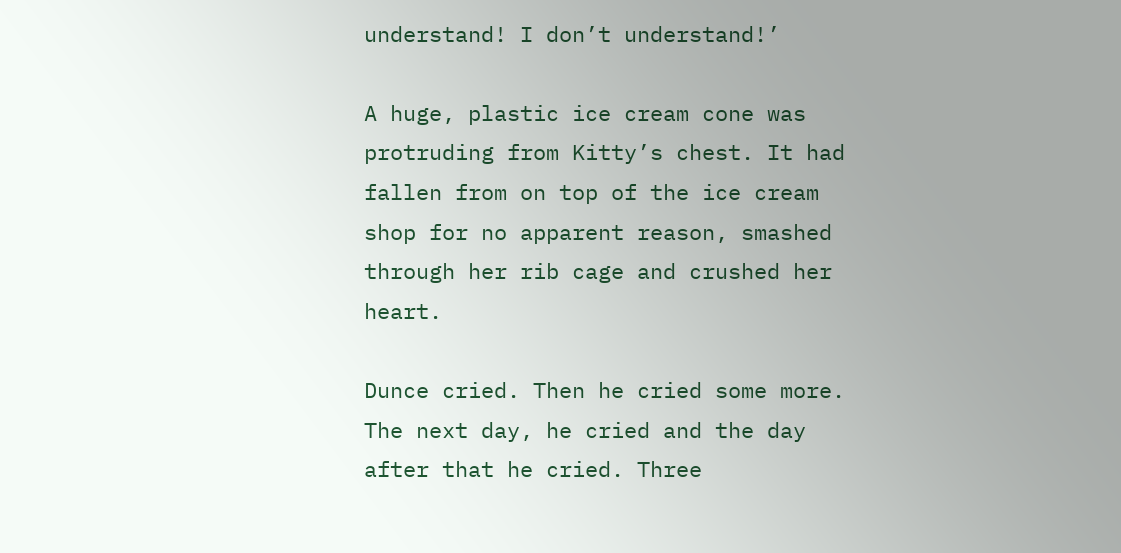understand! I don’t understand!’

A huge, plastic ice cream cone was protruding from Kitty’s chest. It had fallen from on top of the ice cream shop for no apparent reason, smashed through her rib cage and crushed her heart.

Dunce cried. Then he cried some more. The next day, he cried and the day after that he cried. Three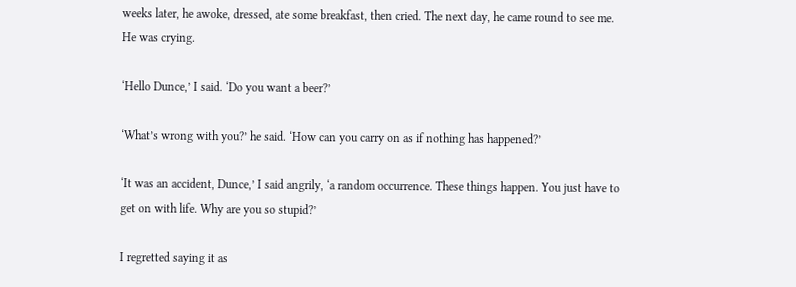weeks later, he awoke, dressed, ate some breakfast, then cried. The next day, he came round to see me. He was crying.

‘Hello Dunce,’ I said. ‘Do you want a beer?’

‘What’s wrong with you?’ he said. ‘How can you carry on as if nothing has happened?’

‘It was an accident, Dunce,’ I said angrily, ‘a random occurrence. These things happen. You just have to get on with life. Why are you so stupid?’

I regretted saying it as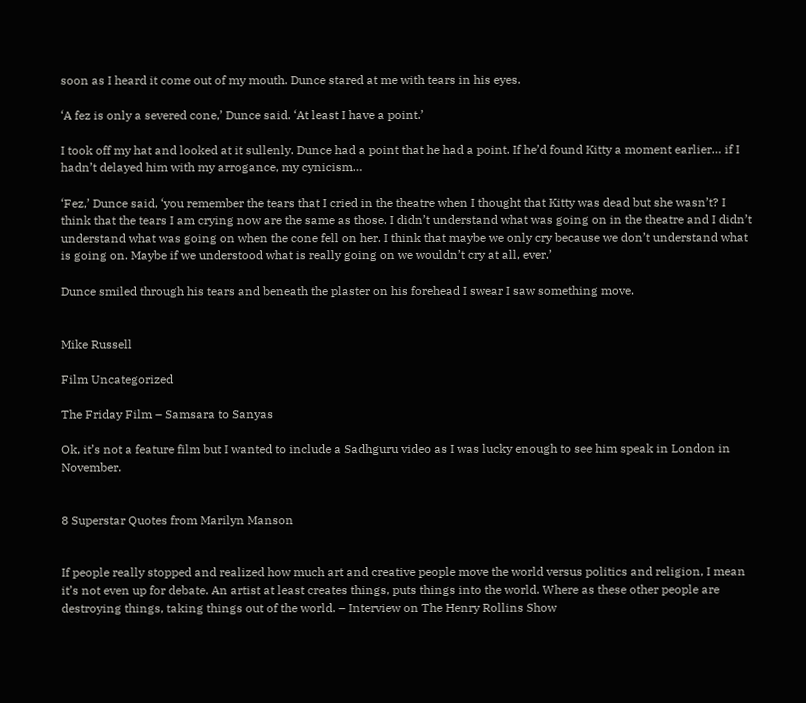soon as I heard it come out of my mouth. Dunce stared at me with tears in his eyes.

‘A fez is only a severed cone,’ Dunce said. ‘At least I have a point.’

I took off my hat and looked at it sullenly. Dunce had a point that he had a point. If he’d found Kitty a moment earlier… if I hadn’t delayed him with my arrogance, my cynicism…

‘Fez,’ Dunce said, ‘you remember the tears that I cried in the theatre when I thought that Kitty was dead but she wasn’t? I think that the tears I am crying now are the same as those. I didn’t understand what was going on in the theatre and I didn’t understand what was going on when the cone fell on her. I think that maybe we only cry because we don’t understand what is going on. Maybe if we understood what is really going on we wouldn’t cry at all, ever.’

Dunce smiled through his tears and beneath the plaster on his forehead I swear I saw something move.


Mike Russell

Film Uncategorized

The Friday Film – Samsara to Sanyas

Ok, it’s not a feature film but I wanted to include a Sadhguru video as I was lucky enough to see him speak in London in November.


8 Superstar Quotes from Marilyn Manson


If people really stopped and realized how much art and creative people move the world versus politics and religion, I mean it’s not even up for debate. An artist at least creates things, puts things into the world. Where as these other people are destroying things, taking things out of the world. – Interview on The Henry Rollins Show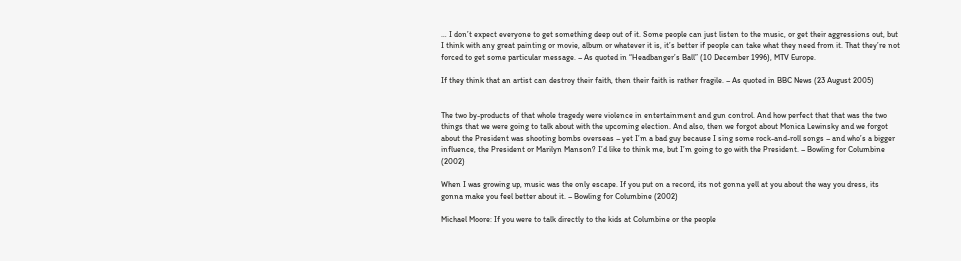… I don’t expect everyone to get something deep out of it. Some people can just listen to the music, or get their aggressions out, but I think with any great painting or movie, album or whatever it is, it’s better if people can take what they need from it. That they’re not forced to get some particular message. – As quoted in “Headbanger’s Ball” (10 December 1996), MTV Europe.

If they think that an artist can destroy their faith, then their faith is rather fragile. – As quoted in BBC News (23 August 2005)


The two by-products of that whole tragedy were violence in entertainment and gun control. And how perfect that that was the two things that we were going to talk about with the upcoming election. And also, then we forgot about Monica Lewinsky and we forgot about the President was shooting bombs overseas – yet I’m a bad guy because I sing some rock-and-roll songs – and who’s a bigger influence, the President or Marilyn Manson? I’d like to think me, but I’m going to go with the President. – Bowling for Columbine (2002)

When I was growing up, music was the only escape. If you put on a record, its not gonna yell at you about the way you dress, its gonna make you feel better about it. – Bowling for Columbine (2002)

Michael Moore: If you were to talk directly to the kids at Columbine or the people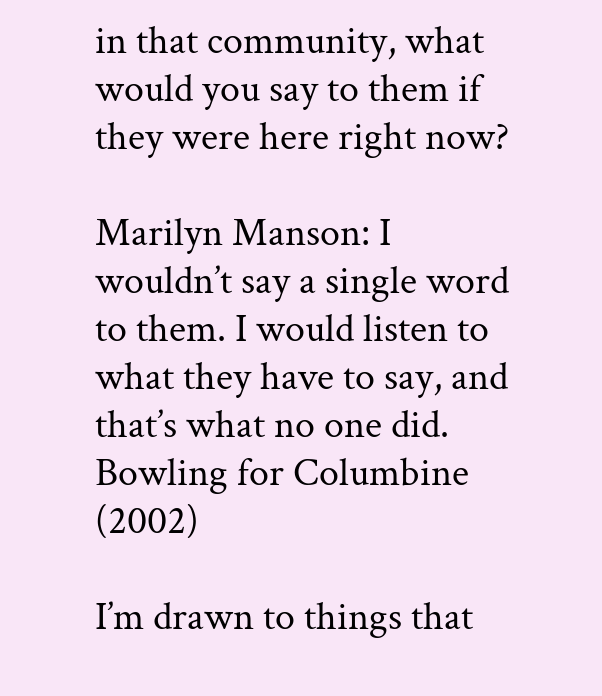in that community, what would you say to them if they were here right now?

Marilyn Manson: I wouldn’t say a single word to them. I would listen to what they have to say, and that’s what no one did. Bowling for Columbine (2002)

I’m drawn to things that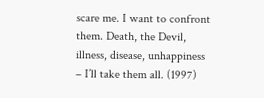scare me. I want to confront them. Death, the Devil, illness, disease, unhappiness – I’ll take them all. (1997)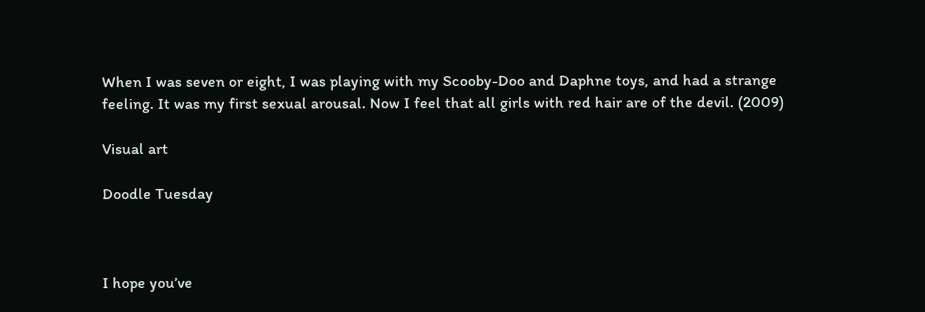When I was seven or eight, I was playing with my Scooby-Doo and Daphne toys, and had a strange feeling. It was my first sexual arousal. Now I feel that all girls with red hair are of the devil. (2009)

Visual art

Doodle Tuesday



I hope you’ve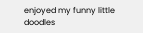enjoyed my funny little doodles